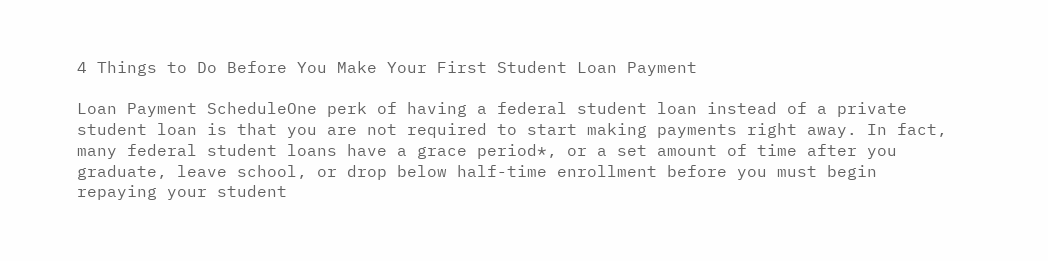4 Things to Do Before You Make Your First Student Loan Payment

Loan Payment ScheduleOne perk of having a federal student loan instead of a private student loan is that you are not required to start making payments right away. In fact, many federal student loans have a grace period*, or a set amount of time after you graduate, leave school, or drop below half-time enrollment before you must begin repaying your student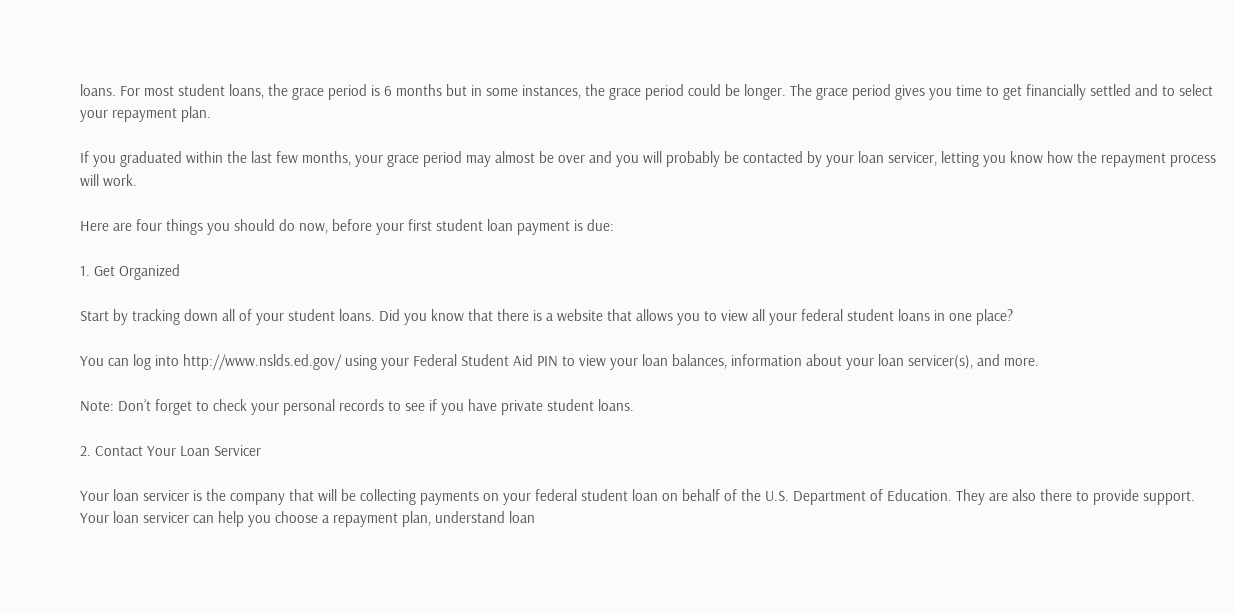loans. For most student loans, the grace period is 6 months but in some instances, the grace period could be longer. The grace period gives you time to get financially settled and to select your repayment plan.

If you graduated within the last few months, your grace period may almost be over and you will probably be contacted by your loan servicer, letting you know how the repayment process will work.

Here are four things you should do now, before your first student loan payment is due:

1. Get Organized

Start by tracking down all of your student loans. Did you know that there is a website that allows you to view all your federal student loans in one place?

You can log into http://www.nslds.ed.gov/ using your Federal Student Aid PIN to view your loan balances, information about your loan servicer(s), and more.

Note: Don’t forget to check your personal records to see if you have private student loans.

2. Contact Your Loan Servicer

Your loan servicer is the company that will be collecting payments on your federal student loan on behalf of the U.S. Department of Education. They are also there to provide support. Your loan servicer can help you choose a repayment plan, understand loan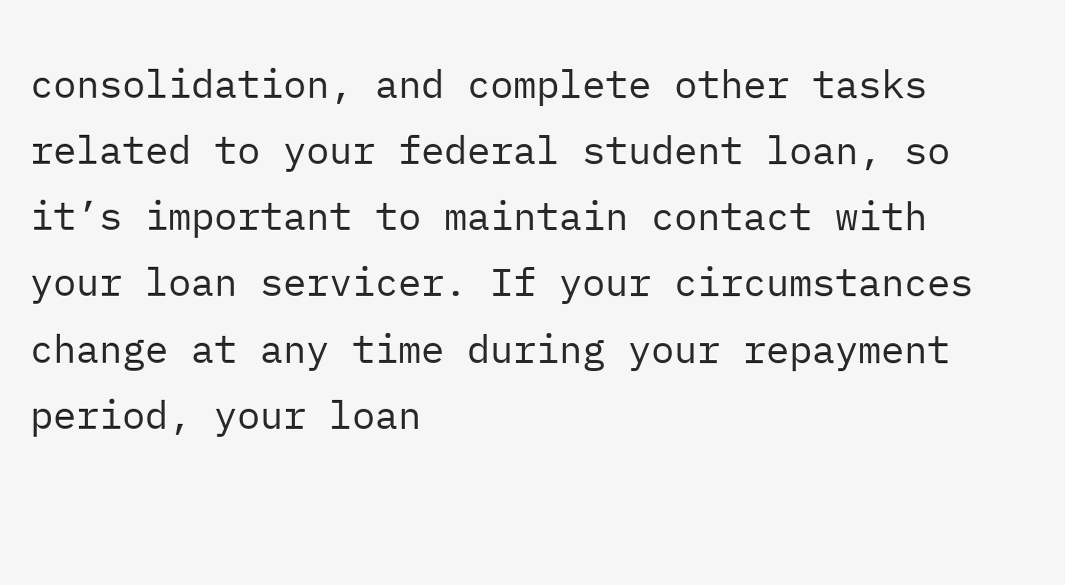consolidation, and complete other tasks related to your federal student loan, so it’s important to maintain contact with your loan servicer. If your circumstances change at any time during your repayment period, your loan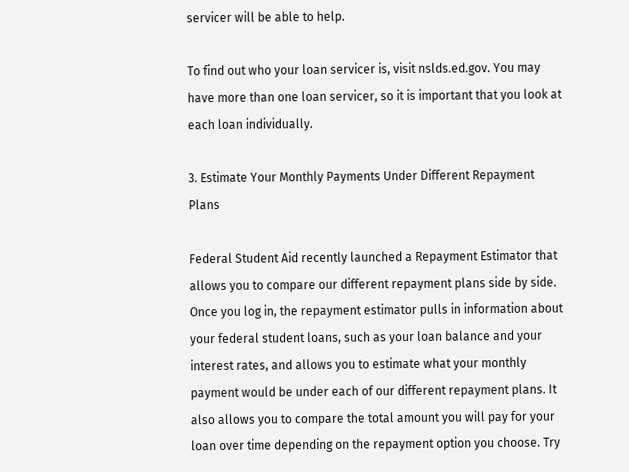servicer will be able to help.

To find out who your loan servicer is, visit nslds.ed.gov. You may have more than one loan servicer, so it is important that you look at each loan individually.

3. Estimate Your Monthly Payments Under Different Repayment Plans

Federal Student Aid recently launched a Repayment Estimator that allows you to compare our different repayment plans side by side. Once you log in, the repayment estimator pulls in information about your federal student loans, such as your loan balance and your interest rates, and allows you to estimate what your monthly payment would be under each of our different repayment plans. It also allows you to compare the total amount you will pay for your loan over time depending on the repayment option you choose. Try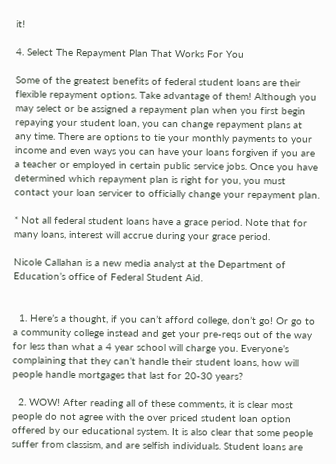it!

4. Select The Repayment Plan That Works For You

Some of the greatest benefits of federal student loans are their flexible repayment options. Take advantage of them! Although you may select or be assigned a repayment plan when you first begin repaying your student loan, you can change repayment plans at any time. There are options to tie your monthly payments to your income and even ways you can have your loans forgiven if you are a teacher or employed in certain public service jobs. Once you have determined which repayment plan is right for you, you must contact your loan servicer to officially change your repayment plan.

* Not all federal student loans have a grace period. Note that for many loans, interest will accrue during your grace period.

Nicole Callahan is a new media analyst at the Department of Education’s office of Federal Student Aid.


  1. Here’s a thought, if you can’t afford college, don’t go! Or go to a community college instead and get your pre-reqs out of the way for less than what a 4 year school will charge you. Everyone’s complaining that they can’t handle their student loans, how will people handle mortgages that last for 20-30 years?

  2. WOW! After reading all of these comments, it is clear most people do not agree with the over priced student loan option offered by our educational system. It is also clear that some people suffer from classism, and are selfish individuals. Student loans are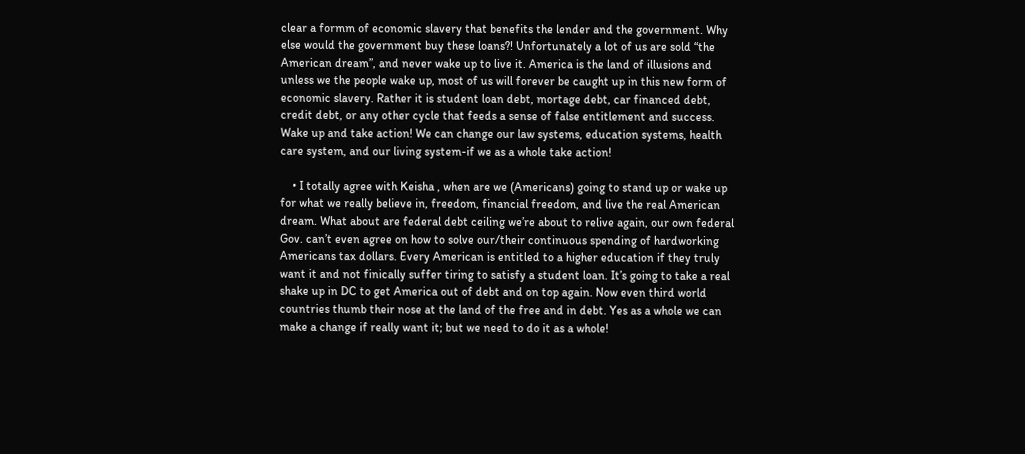clear a formm of economic slavery that benefits the lender and the government. Why else would the government buy these loans?! Unfortunately a lot of us are sold “the American dream”, and never wake up to live it. America is the land of illusions and unless we the people wake up, most of us will forever be caught up in this new form of economic slavery. Rather it is student loan debt, mortage debt, car financed debt, credit debt, or any other cycle that feeds a sense of false entitlement and success. Wake up and take action! We can change our law systems, education systems, health care system, and our living system-if we as a whole take action!

    • I totally agree with Keisha , when are we (Americans) going to stand up or wake up for what we really believe in, freedom, financial freedom, and live the real American dream. What about are federal debt ceiling we’re about to relive again, our own federal Gov. can’t even agree on how to solve our/their continuous spending of hardworking Americans tax dollars. Every American is entitled to a higher education if they truly want it and not finically suffer tiring to satisfy a student loan. It’s going to take a real shake up in DC to get America out of debt and on top again. Now even third world countries thumb their nose at the land of the free and in debt. Yes as a whole we can make a change if really want it; but we need to do it as a whole!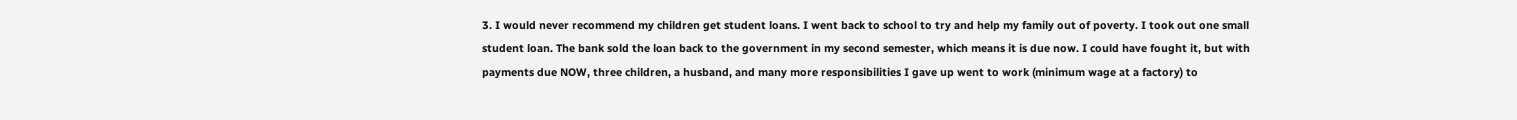3. I would never recommend my children get student loans. I went back to school to try and help my family out of poverty. I took out one small student loan. The bank sold the loan back to the government in my second semester, which means it is due now. I could have fought it, but with payments due NOW, three children, a husband, and many more responsibilities I gave up went to work (minimum wage at a factory) to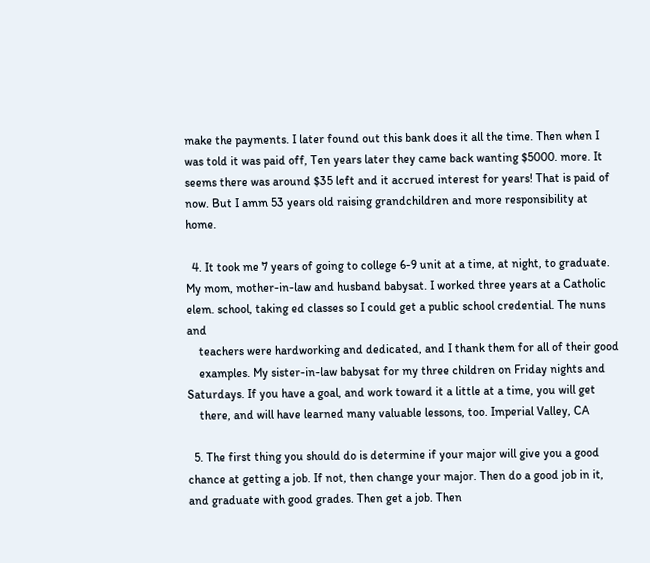make the payments. I later found out this bank does it all the time. Then when I was told it was paid off, Ten years later they came back wanting $5000. more. It seems there was around $35 left and it accrued interest for years! That is paid of now. But I amm 53 years old raising grandchildren and more responsibility at home.

  4. It took me 7 years of going to college 6-9 unit at a time, at night, to graduate. My mom, mother-in-law and husband babysat. I worked three years at a Catholic elem. school, taking ed classes so I could get a public school credential. The nuns and
    teachers were hardworking and dedicated, and I thank them for all of their good
    examples. My sister-in-law babysat for my three children on Friday nights and Saturdays. If you have a goal, and work toward it a little at a time, you will get
    there, and will have learned many valuable lessons, too. Imperial Valley, CA

  5. The first thing you should do is determine if your major will give you a good chance at getting a job. If not, then change your major. Then do a good job in it, and graduate with good grades. Then get a job. Then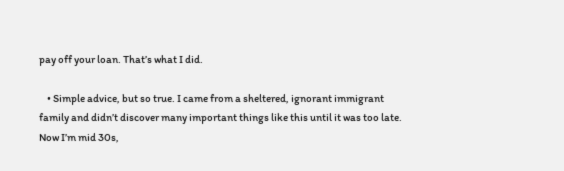pay off your loan. That’s what I did.

    • Simple advice, but so true. I came from a sheltered, ignorant immigrant family and didn’t discover many important things like this until it was too late. Now I’m mid 30s,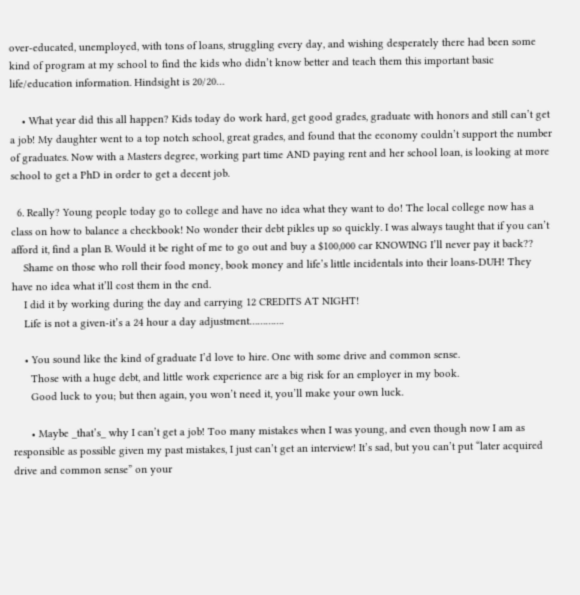over-educated, unemployed, with tons of loans, struggling every day, and wishing desperately there had been some kind of program at my school to find the kids who didn’t know better and teach them this important basic life/education information. Hindsight is 20/20…

    • What year did this all happen? Kids today do work hard, get good grades, graduate with honors and still can’t get a job! My daughter went to a top notch school, great grades, and found that the economy couldn’t support the number of graduates. Now with a Masters degree, working part time AND paying rent and her school loan, is looking at more school to get a PhD in order to get a decent job.

  6. Really? Young people today go to college and have no idea what they want to do! The local college now has a class on how to balance a checkbook! No wonder their debt pikles up so quickly. I was always taught that if you can’t afford it, find a plan B. Would it be right of me to go out and buy a $100,000 car KNOWING I’ll never pay it back??
    Shame on those who roll their food money, book money and life’s little incidentals into their loans-DUH! They have no idea what it’ll cost them in the end.
    I did it by working during the day and carrying 12 CREDITS AT NIGHT!
    Life is not a given-it’s a 24 hour a day adjustment………….

    • You sound like the kind of graduate I’d love to hire. One with some drive and common sense.
      Those with a huge debt, and little work experience are a big risk for an employer in my book.
      Good luck to you; but then again, you won’t need it, you’ll make your own luck.

      • Maybe _that’s_ why I can’t get a job! Too many mistakes when I was young, and even though now I am as responsible as possible given my past mistakes, I just can’t get an interview! It’s sad, but you can’t put “later acquired drive and common sense” on your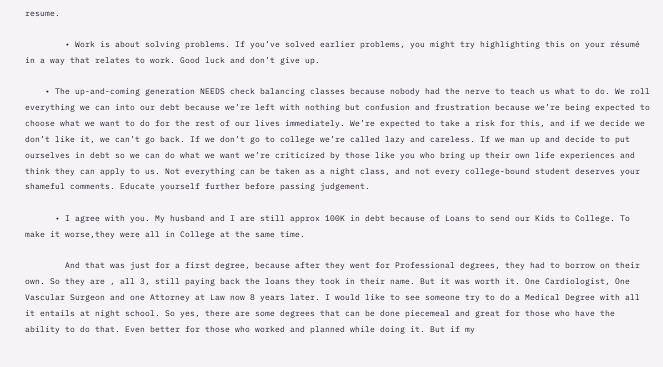resume.

        • Work is about solving problems. If you’ve solved earlier problems, you might try highlighting this on your résumé in a way that relates to work. Good luck and don’t give up.

    • The up-and-coming generation NEEDS check balancing classes because nobody had the nerve to teach us what to do. We roll everything we can into our debt because we’re left with nothing but confusion and frustration because we’re being expected to choose what we want to do for the rest of our lives immediately. We’re expected to take a risk for this, and if we decide we don’t like it, we can’t go back. If we don’t go to college we’re called lazy and careless. If we man up and decide to put ourselves in debt so we can do what we want we’re criticized by those like you who bring up their own life experiences and think they can apply to us. Not everything can be taken as a night class, and not every college-bound student deserves your shameful comments. Educate yourself further before passing judgement.

      • I agree with you. My husband and I are still approx 100K in debt because of Loans to send our Kids to College. To make it worse,they were all in College at the same time.

        And that was just for a first degree, because after they went for Professional degrees, they had to borrow on their own. So they are , all 3, still paying back the loans they took in their name. But it was worth it. One Cardiologist, One Vascular Surgeon and one Attorney at Law now 8 years later. I would like to see someone try to do a Medical Degree with all it entails at night school. So yes, there are some degrees that can be done piecemeal and great for those who have the ability to do that. Even better for those who worked and planned while doing it. But if my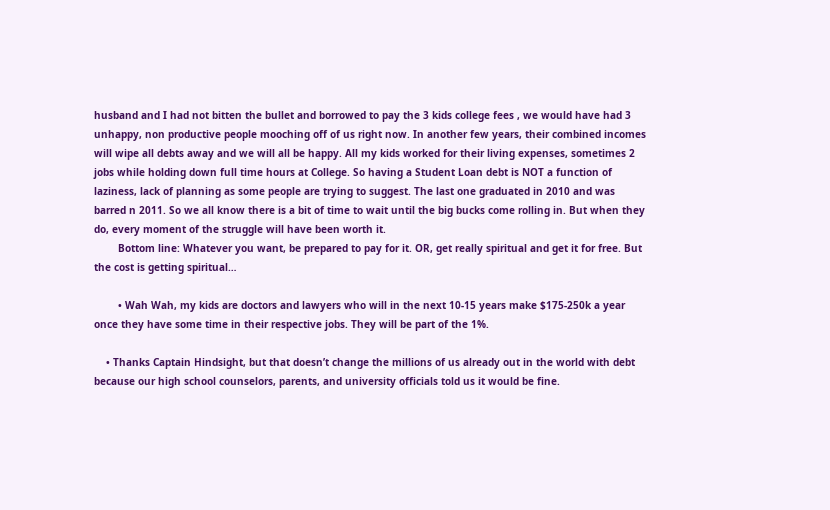husband and I had not bitten the bullet and borrowed to pay the 3 kids college fees , we would have had 3 unhappy, non productive people mooching off of us right now. In another few years, their combined incomes will wipe all debts away and we will all be happy. All my kids worked for their living expenses, sometimes 2 jobs while holding down full time hours at College. So having a Student Loan debt is NOT a function of laziness, lack of planning as some people are trying to suggest. The last one graduated in 2010 and was barred n 2011. So we all know there is a bit of time to wait until the big bucks come rolling in. But when they do, every moment of the struggle will have been worth it.
        Bottom line: Whatever you want, be prepared to pay for it. OR, get really spiritual and get it for free. But the cost is getting spiritual…

        • Wah Wah, my kids are doctors and lawyers who will in the next 10-15 years make $175-250k a year once they have some time in their respective jobs. They will be part of the 1%.

    • Thanks Captain Hindsight, but that doesn’t change the millions of us already out in the world with debt because our high school counselors, parents, and university officials told us it would be fine.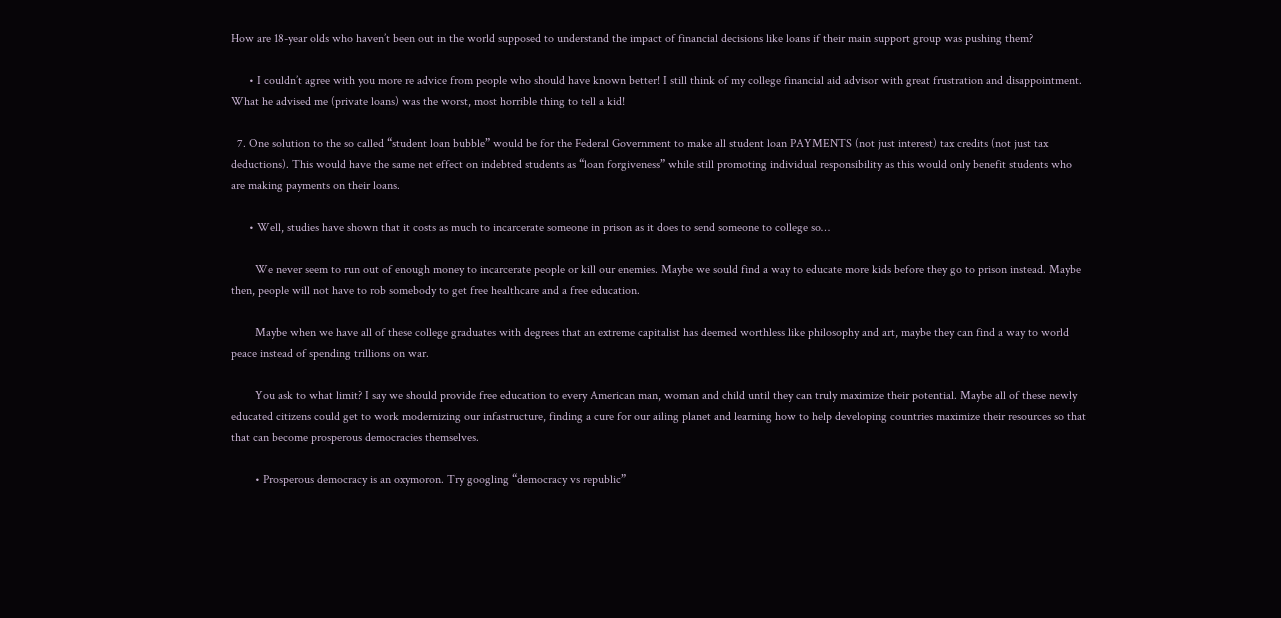How are 18-year olds who haven’t been out in the world supposed to understand the impact of financial decisions like loans if their main support group was pushing them?

      • I couldn’t agree with you more re advice from people who should have known better! I still think of my college financial aid advisor with great frustration and disappointment. What he advised me (private loans) was the worst, most horrible thing to tell a kid!

  7. One solution to the so called “student loan bubble” would be for the Federal Government to make all student loan PAYMENTS (not just interest) tax credits (not just tax deductions). This would have the same net effect on indebted students as “loan forgiveness” while still promoting individual responsibility as this would only benefit students who are making payments on their loans.

      • Well, studies have shown that it costs as much to incarcerate someone in prison as it does to send someone to college so…

        We never seem to run out of enough money to incarcerate people or kill our enemies. Maybe we sould find a way to educate more kids before they go to prison instead. Maybe then, people will not have to rob somebody to get free healthcare and a free education.

        Maybe when we have all of these college graduates with degrees that an extreme capitalist has deemed worthless like philosophy and art, maybe they can find a way to world peace instead of spending trillions on war.

        You ask to what limit? I say we should provide free education to every American man, woman and child until they can truly maximize their potential. Maybe all of these newly educated citizens could get to work modernizing our infastructure, finding a cure for our ailing planet and learning how to help developing countries maximize their resources so that that can become prosperous democracies themselves.

        • Prosperous democracy is an oxymoron. Try googling “democracy vs republic”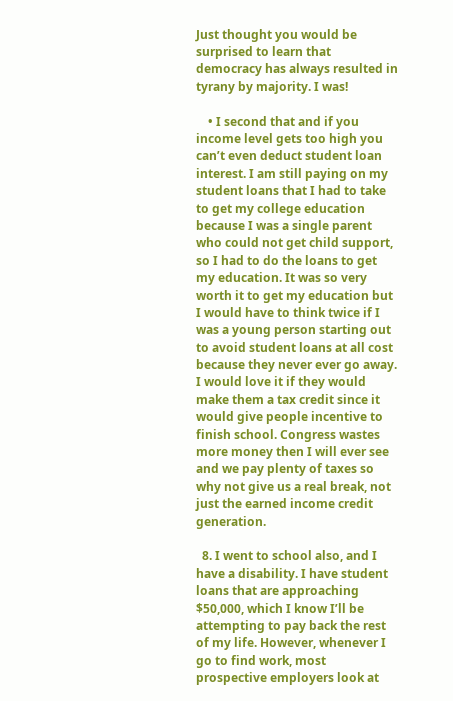Just thought you would be surprised to learn that democracy has always resulted in tyrany by majority. I was!

    • I second that and if you income level gets too high you can’t even deduct student loan interest. I am still paying on my student loans that I had to take to get my college education because I was a single parent who could not get child support, so I had to do the loans to get my education. It was so very worth it to get my education but I would have to think twice if I was a young person starting out to avoid student loans at all cost because they never ever go away. I would love it if they would make them a tax credit since it would give people incentive to finish school. Congress wastes more money then I will ever see and we pay plenty of taxes so why not give us a real break, not just the earned income credit generation.

  8. I went to school also, and I have a disability. I have student loans that are approaching $50,000, which I know I’ll be attempting to pay back the rest of my life. However, whenever I go to find work, most prospective employers look at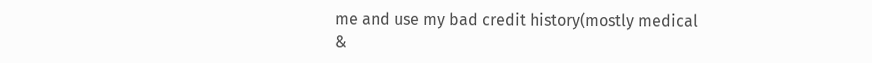me and use my bad credit history(mostly medical &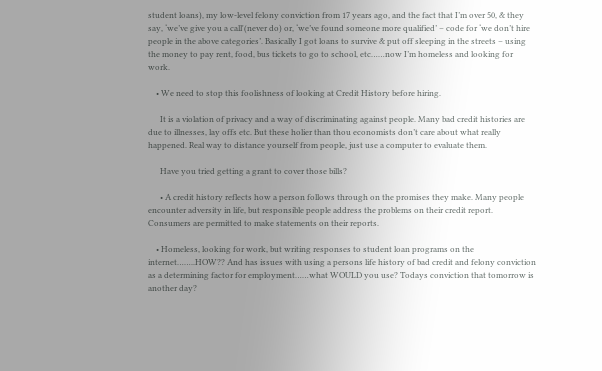student loans), my low-level felony conviction from 17 years ago, and the fact that I’m over 50, & they say, ‘we’ve give you a call'(never do) or, ‘we’ve found someone more qualified’ – code for ‘we don’t hire people in the above categories’. Basically I got loans to survive & put off sleeping in the streets – using the money to pay rent, food, bus tickets to go to school, etc……now I’m homeless and looking for work.

    • We need to stop this foolishness of looking at Credit History before hiring.

      It is a violation of privacy and a way of discriminating against people. Many bad credit histories are due to illnesses, lay offs etc. But these holier than thou economists don’t care about what really happened. Real way to distance yourself from people, just use a computer to evaluate them.

      Have you tried getting a grant to cover those bills?

      • A credit history reflects how a person follows through on the promises they make. Many people encounter adversity in life, but responsible people address the problems on their credit report. Consumers are permitted to make statements on their reports.

    • Homeless, looking for work, but writing responses to student loan programs on the internet……..HOW?? And has issues with using a persons life history of bad credit and felony conviction as a determining factor for employment……what WOULD you use? Todays conviction that tomorrow is another day?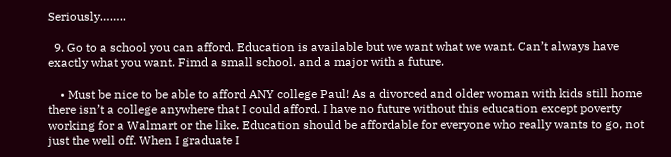Seriously……..

  9. Go to a school you can afford. Education is available but we want what we want. Can’t always have exactly what you want. Fimd a small school. and a major with a future.

    • Must be nice to be able to afford ANY college Paul! As a divorced and older woman with kids still home there isn’t a college anywhere that I could afford. I have no future without this education except poverty working for a Walmart or the like. Education should be affordable for everyone who really wants to go, not just the well off. When I graduate I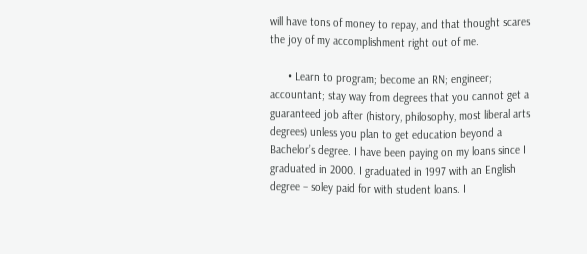will have tons of money to repay, and that thought scares the joy of my accomplishment right out of me.

      • Learn to program; become an RN; engineer; accountant; stay way from degrees that you cannot get a guaranteed job after (history, philosophy, most liberal arts degrees) unless you plan to get education beyond a Bachelor’s degree. I have been paying on my loans since I graduated in 2000. I graduated in 1997 with an English degree – soley paid for with student loans. I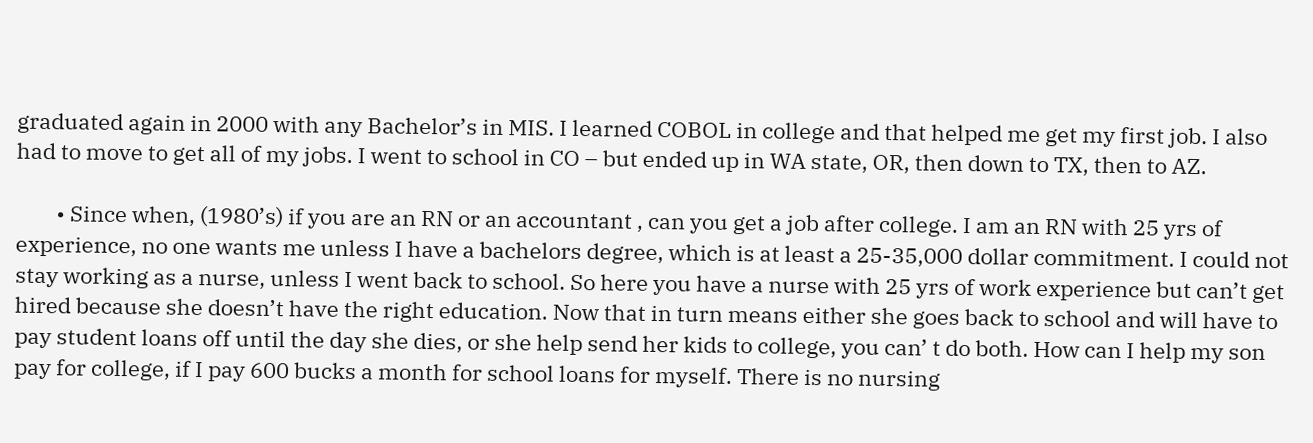graduated again in 2000 with any Bachelor’s in MIS. I learned COBOL in college and that helped me get my first job. I also had to move to get all of my jobs. I went to school in CO – but ended up in WA state, OR, then down to TX, then to AZ.

        • Since when, (1980’s) if you are an RN or an accountant , can you get a job after college. I am an RN with 25 yrs of experience, no one wants me unless I have a bachelors degree, which is at least a 25-35,000 dollar commitment. I could not stay working as a nurse, unless I went back to school. So here you have a nurse with 25 yrs of work experience but can’t get hired because she doesn’t have the right education. Now that in turn means either she goes back to school and will have to pay student loans off until the day she dies, or she help send her kids to college, you can’ t do both. How can I help my son pay for college, if I pay 600 bucks a month for school loans for myself. There is no nursing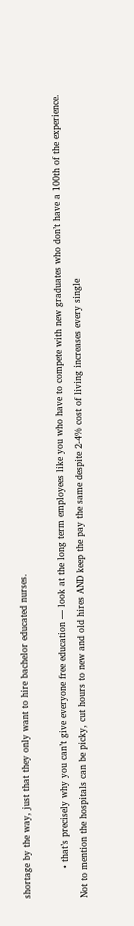shortage by the way, just that they only want to hire bachelor educated nurses.

          • that’s precisely why you can’t give everyone free education — look at the long term employees like you who have to compete with new graduates who don’t have a 100th of the experience. Not to mention the hospitals can be picky, cut hours to new and old hires AND keep the pay the same despite 2-4% cost of living increases every single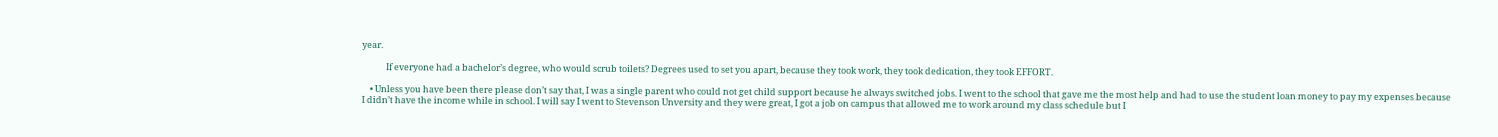year.

            If everyone had a bachelor’s degree, who would scrub toilets? Degrees used to set you apart, because they took work, they took dedication, they took EFFORT.

    • Unless you have been there please don’t say that, I was a single parent who could not get child support because he always switched jobs. I went to the school that gave me the most help and had to use the student loan money to pay my expenses because I didn’t have the income while in school. I will say I went to Stevenson Unversity and they were great, I got a job on campus that allowed me to work around my class schedule but I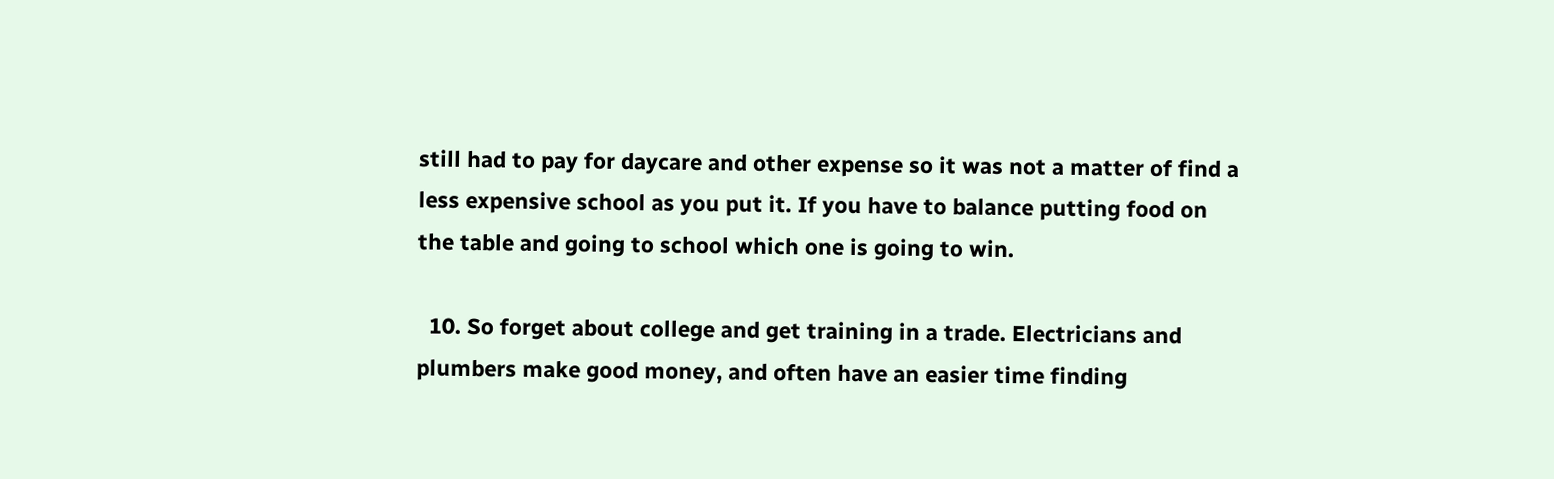still had to pay for daycare and other expense so it was not a matter of find a less expensive school as you put it. If you have to balance putting food on the table and going to school which one is going to win.

  10. So forget about college and get training in a trade. Electricians and plumbers make good money, and often have an easier time finding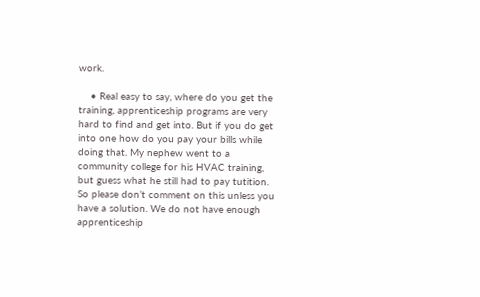work.

    • Real easy to say, where do you get the training, apprenticeship programs are very hard to find and get into. But if you do get into one how do you pay your bills while doing that. My nephew went to a community college for his HVAC training, but guess what he still had to pay tutition. So please don’t comment on this unless you have a solution. We do not have enough apprenticeship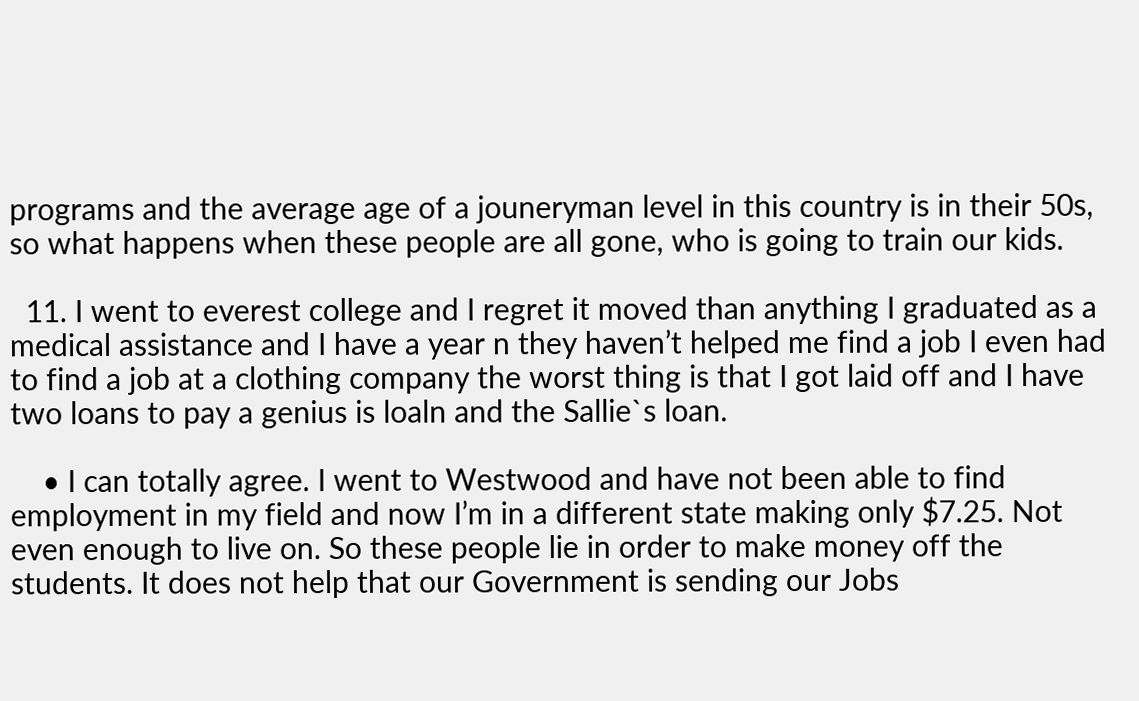programs and the average age of a jouneryman level in this country is in their 50s, so what happens when these people are all gone, who is going to train our kids.

  11. I went to everest college and I regret it moved than anything I graduated as a medical assistance and I have a year n they haven’t helped me find a job I even had to find a job at a clothing company the worst thing is that I got laid off and I have two loans to pay a genius is loaln and the Sallie`s loan.

    • I can totally agree. I went to Westwood and have not been able to find employment in my field and now I’m in a different state making only $7.25. Not even enough to live on. So these people lie in order to make money off the students. It does not help that our Government is sending our Jobs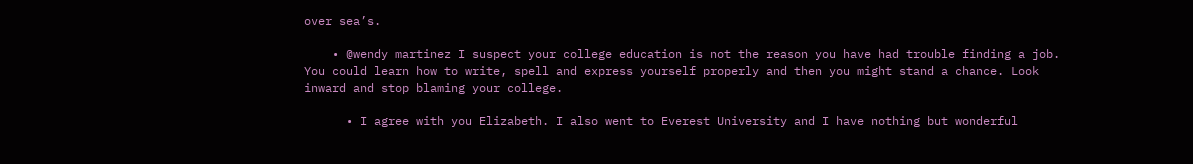over sea’s.

    • @wendy martinez I suspect your college education is not the reason you have had trouble finding a job. You could learn how to write, spell and express yourself properly and then you might stand a chance. Look inward and stop blaming your college.

      • I agree with you Elizabeth. I also went to Everest University and I have nothing but wonderful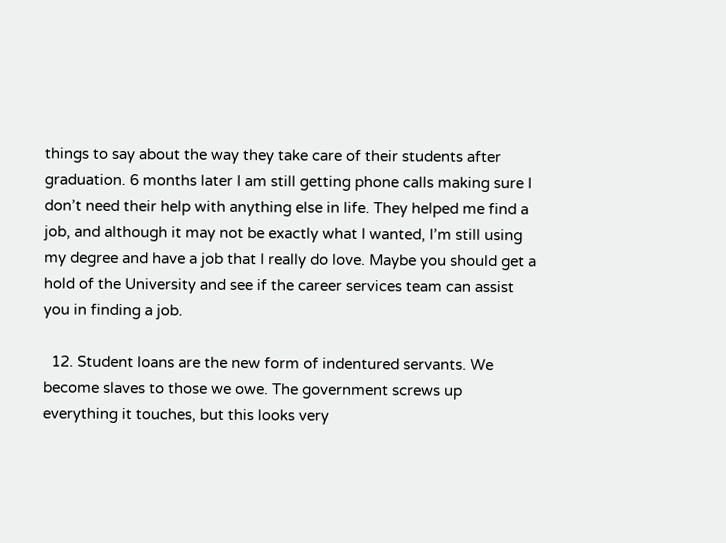things to say about the way they take care of their students after graduation. 6 months later I am still getting phone calls making sure I don’t need their help with anything else in life. They helped me find a job, and although it may not be exactly what I wanted, I’m still using my degree and have a job that I really do love. Maybe you should get a hold of the University and see if the career services team can assist you in finding a job.

  12. Student loans are the new form of indentured servants. We become slaves to those we owe. The government screws up everything it touches, but this looks very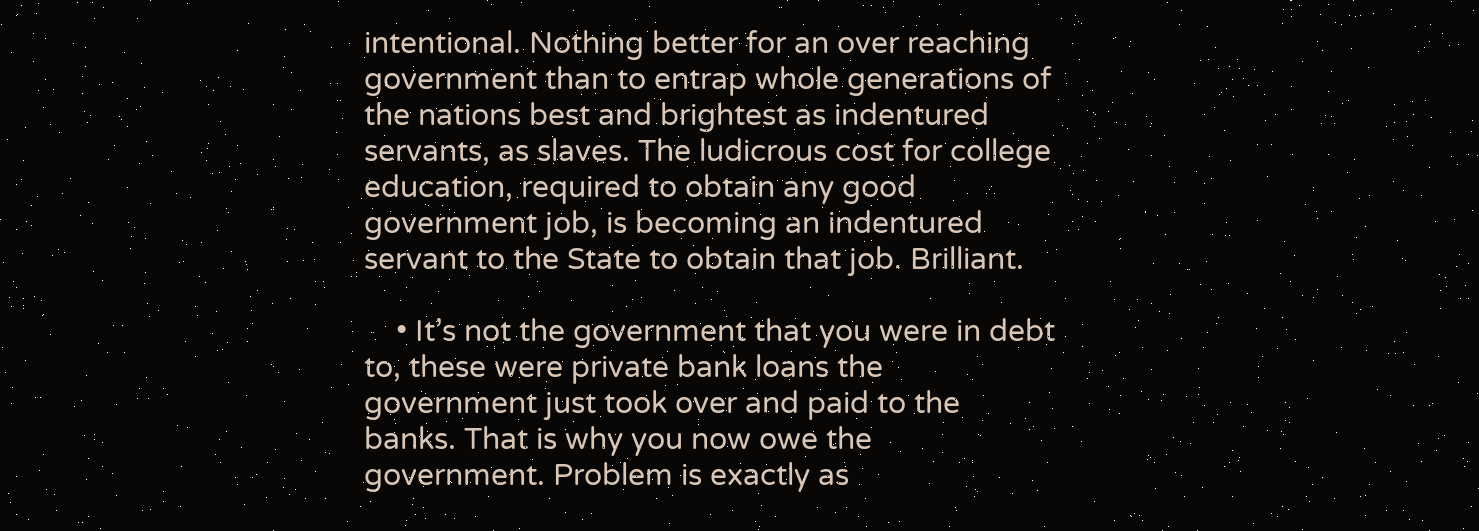intentional. Nothing better for an over reaching government than to entrap whole generations of the nations best and brightest as indentured servants, as slaves. The ludicrous cost for college education, required to obtain any good government job, is becoming an indentured servant to the State to obtain that job. Brilliant.

    • It’s not the government that you were in debt to, these were private bank loans the government just took over and paid to the banks. That is why you now owe the government. Problem is exactly as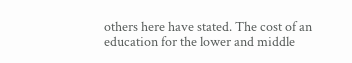others here have stated. The cost of an education for the lower and middle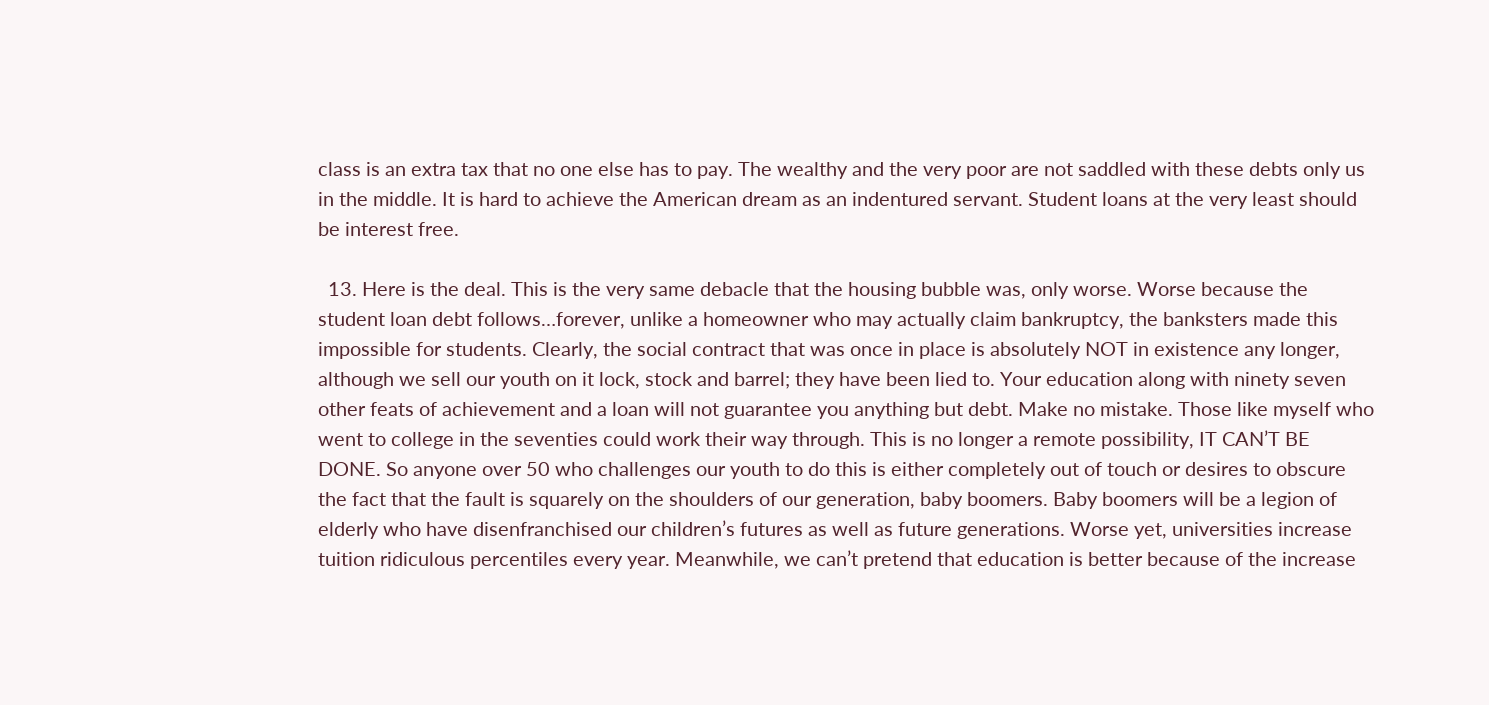class is an extra tax that no one else has to pay. The wealthy and the very poor are not saddled with these debts only us in the middle. It is hard to achieve the American dream as an indentured servant. Student loans at the very least should be interest free.

  13. Here is the deal. This is the very same debacle that the housing bubble was, only worse. Worse because the student loan debt follows…forever, unlike a homeowner who may actually claim bankruptcy, the banksters made this impossible for students. Clearly, the social contract that was once in place is absolutely NOT in existence any longer, although we sell our youth on it lock, stock and barrel; they have been lied to. Your education along with ninety seven other feats of achievement and a loan will not guarantee you anything but debt. Make no mistake. Those like myself who went to college in the seventies could work their way through. This is no longer a remote possibility, IT CAN’T BE DONE. So anyone over 50 who challenges our youth to do this is either completely out of touch or desires to obscure the fact that the fault is squarely on the shoulders of our generation, baby boomers. Baby boomers will be a legion of elderly who have disenfranchised our children’s futures as well as future generations. Worse yet, universities increase tuition ridiculous percentiles every year. Meanwhile, we can’t pretend that education is better because of the increase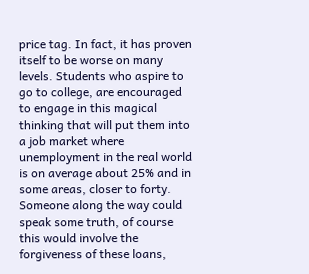price tag. In fact, it has proven itself to be worse on many levels. Students who aspire to go to college, are encouraged to engage in this magical thinking that will put them into a job market where unemployment in the real world is on average about 25% and in some areas, closer to forty. Someone along the way could speak some truth, of course this would involve the forgiveness of these loans,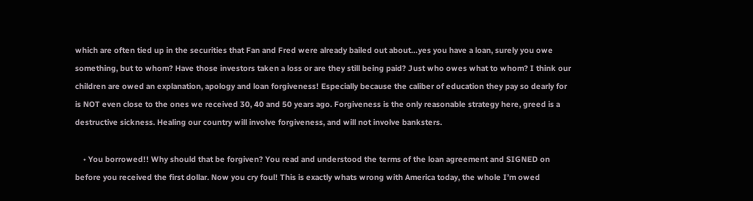which are often tied up in the securities that Fan and Fred were already bailed out about…yes you have a loan, surely you owe something, but to whom? Have those investors taken a loss or are they still being paid? Just who owes what to whom? I think our children are owed an explanation, apology and loan forgiveness! Especially because the caliber of education they pay so dearly for is NOT even close to the ones we received 30, 40 and 50 years ago. Forgiveness is the only reasonable strategy here, greed is a destructive sickness. Healing our country will involve forgiveness, and will not involve banksters.

    • You borrowed!! Why should that be forgiven? You read and understood the terms of the loan agreement and SIGNED on before you received the first dollar. Now you cry foul! This is exactly whats wrong with America today, the whole I’m owed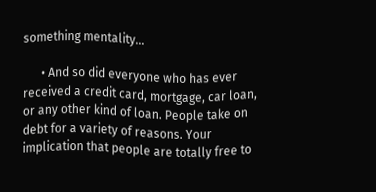something mentality…

      • And so did everyone who has ever received a credit card, mortgage, car loan, or any other kind of loan. People take on debt for a variety of reasons. Your implication that people are totally free to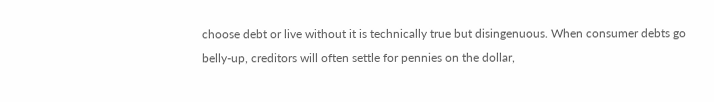choose debt or live without it is technically true but disingenuous. When consumer debts go belly-up, creditors will often settle for pennies on the dollar,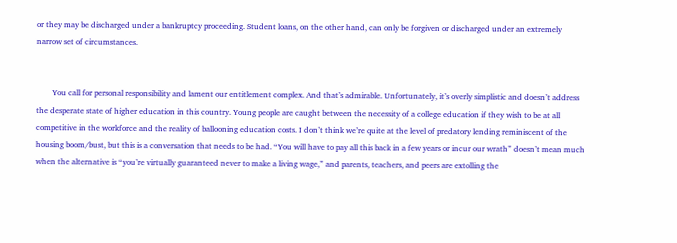or they may be discharged under a bankruptcy proceeding. Student loans, on the other hand, can only be forgiven or discharged under an extremely narrow set of circumstances.


        You call for personal responsibility and lament our entitlement complex. And that’s admirable. Unfortunately, it’s overly simplistic and doesn’t address the desperate state of higher education in this country. Young people are caught between the necessity of a college education if they wish to be at all competitive in the workforce and the reality of ballooning education costs. I don’t think we’re quite at the level of predatory lending reminiscent of the housing boom/bust, but this is a conversation that needs to be had. “You will have to pay all this back in a few years or incur our wrath” doesn’t mean much when the alternative is “you’re virtually guaranteed never to make a living wage,” and parents, teachers, and peers are extolling the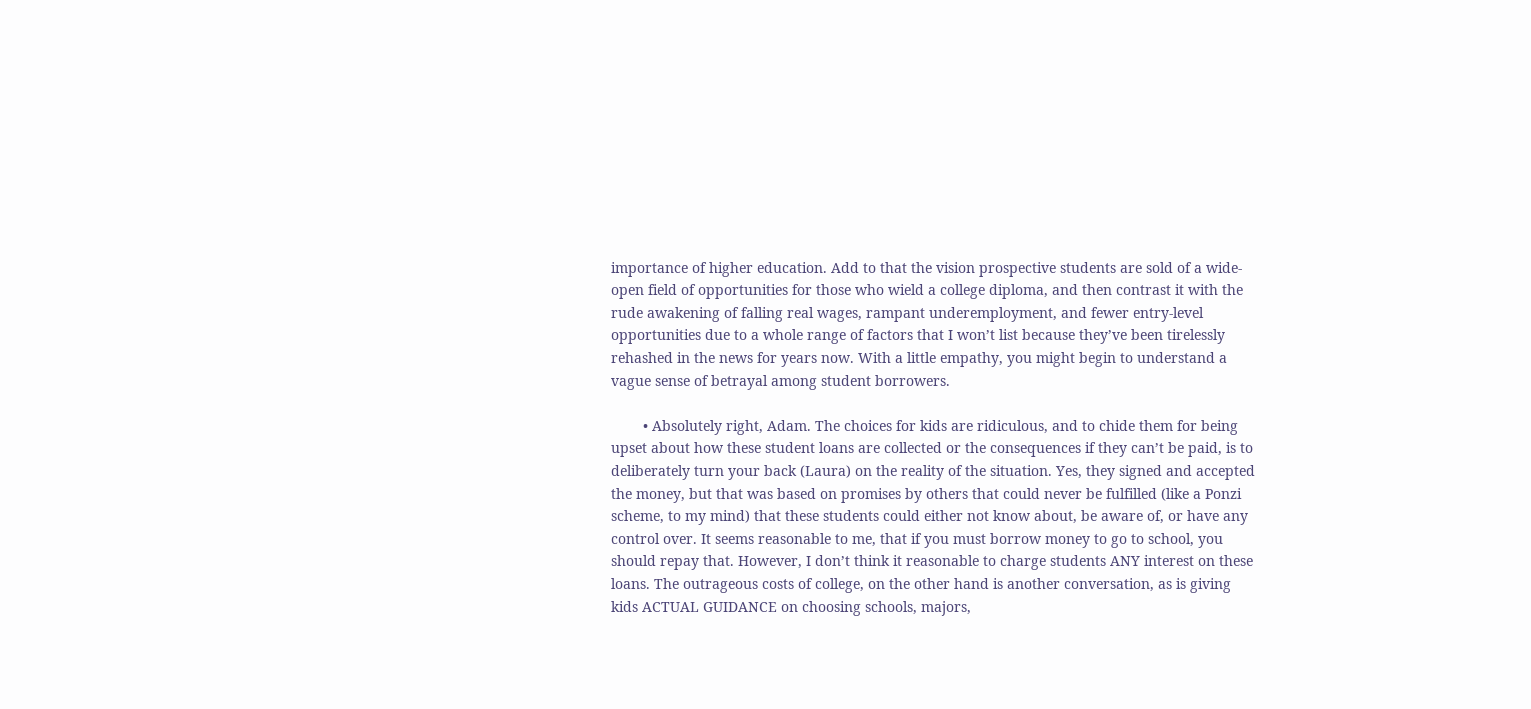importance of higher education. Add to that the vision prospective students are sold of a wide-open field of opportunities for those who wield a college diploma, and then contrast it with the rude awakening of falling real wages, rampant underemployment, and fewer entry-level opportunities due to a whole range of factors that I won’t list because they’ve been tirelessly rehashed in the news for years now. With a little empathy, you might begin to understand a vague sense of betrayal among student borrowers.

        • Absolutely right, Adam. The choices for kids are ridiculous, and to chide them for being upset about how these student loans are collected or the consequences if they can’t be paid, is to deliberately turn your back (Laura) on the reality of the situation. Yes, they signed and accepted the money, but that was based on promises by others that could never be fulfilled (like a Ponzi scheme, to my mind) that these students could either not know about, be aware of, or have any control over. It seems reasonable to me, that if you must borrow money to go to school, you should repay that. However, I don’t think it reasonable to charge students ANY interest on these loans. The outrageous costs of college, on the other hand is another conversation, as is giving kids ACTUAL GUIDANCE on choosing schools, majors,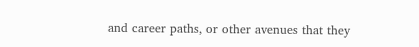and career paths, or other avenues that they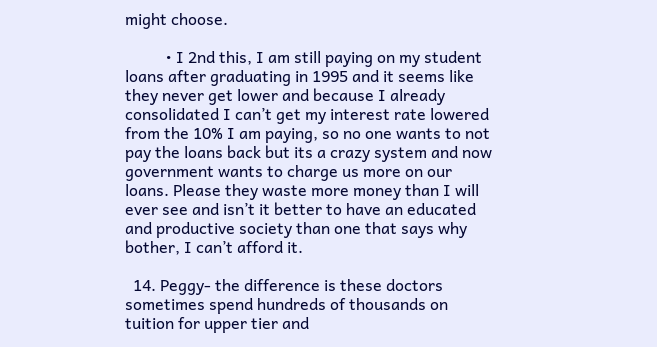might choose.

          • I 2nd this, I am still paying on my student loans after graduating in 1995 and it seems like they never get lower and because I already consolidated I can’t get my interest rate lowered from the 10% I am paying, so no one wants to not pay the loans back but its a crazy system and now government wants to charge us more on our loans. Please they waste more money than I will ever see and isn’t it better to have an educated and productive society than one that says why bother, I can’t afford it.

  14. Peggy- the difference is these doctors sometimes spend hundreds of thousands on tuition for upper tier and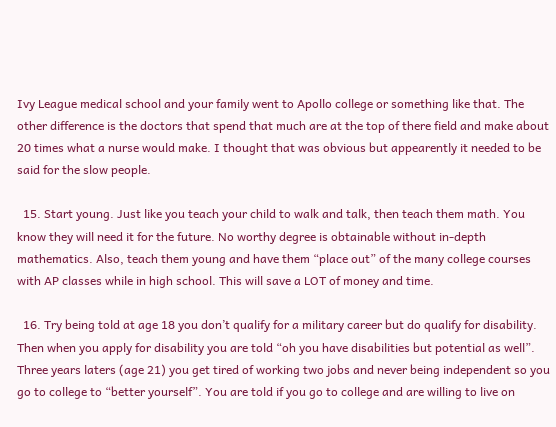Ivy League medical school and your family went to Apollo college or something like that. The other difference is the doctors that spend that much are at the top of there field and make about 20 times what a nurse would make. I thought that was obvious but appearently it needed to be said for the slow people.

  15. Start young. Just like you teach your child to walk and talk, then teach them math. You know they will need it for the future. No worthy degree is obtainable without in-depth mathematics. Also, teach them young and have them “place out” of the many college courses with AP classes while in high school. This will save a LOT of money and time.

  16. Try being told at age 18 you don’t qualify for a military career but do qualify for disability. Then when you apply for disability you are told “oh you have disabilities but potential as well”. Three years laters (age 21) you get tired of working two jobs and never being independent so you go to college to “better yourself”. You are told if you go to college and are willing to live on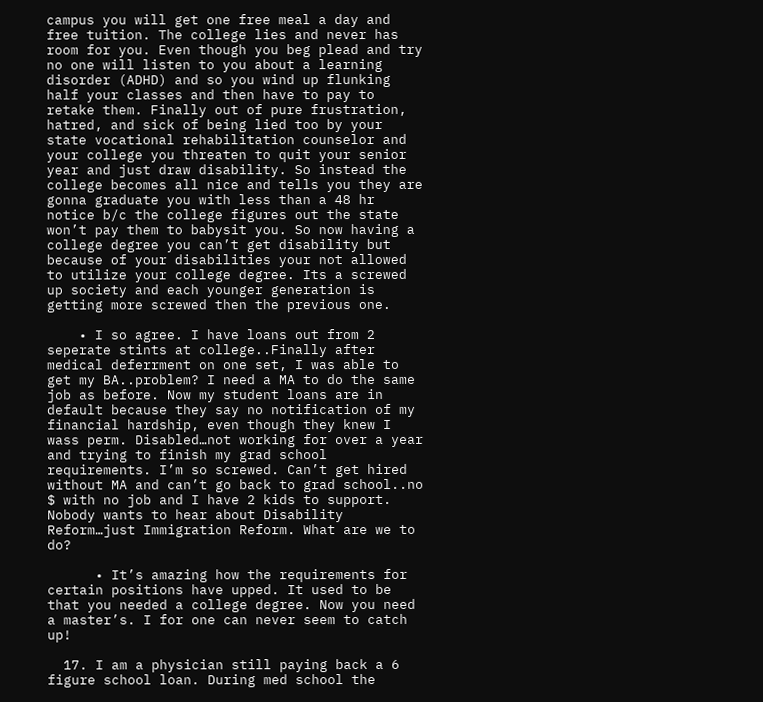campus you will get one free meal a day and free tuition. The college lies and never has room for you. Even though you beg plead and try no one will listen to you about a learning disorder (ADHD) and so you wind up flunking half your classes and then have to pay to retake them. Finally out of pure frustration, hatred, and sick of being lied too by your state vocational rehabilitation counselor and your college you threaten to quit your senior year and just draw disability. So instead the college becomes all nice and tells you they are gonna graduate you with less than a 48 hr notice b/c the college figures out the state won’t pay them to babysit you. So now having a college degree you can’t get disability but because of your disabilities your not allowed to utilize your college degree. Its a screwed up society and each younger generation is getting more screwed then the previous one.

    • I so agree. I have loans out from 2 seperate stints at college..Finally after medical deferrment on one set, I was able to get my BA..problem? I need a MA to do the same job as before. Now my student loans are in default because they say no notification of my financial hardship, even though they knew I wass perm. Disabled…not working for over a year and trying to finish my grad school requirements. I’m so screwed. Can’t get hired without MA and can’t go back to grad school..no $ with no job and I have 2 kids to support. Nobody wants to hear about Disability Reform…just Immigration Reform. What are we to do?

      • It’s amazing how the requirements for certain positions have upped. It used to be that you needed a college degree. Now you need a master’s. I for one can never seem to catch up!

  17. I am a physician still paying back a 6 figure school loan. During med school the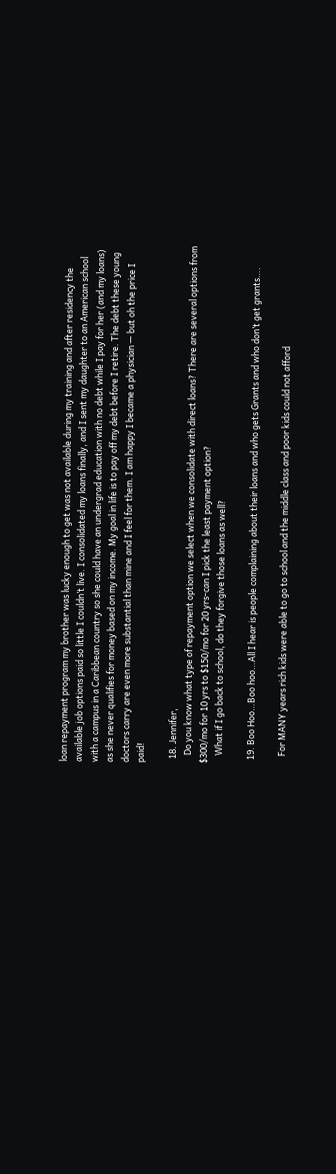loan repayment program my brother was lucky enough to get was not available during my training and after residency the available job options paid so little I couldn’t live. I consolidated my loans finally, and I sent my daughter to an American school with a campus in a Caribbean country so she could have an undergrad education with no debt while I pay for her (and my loans) as she never qualifies for money based on my income. My goal in life is to pay off my debt before I retire. The debt these young doctors carry are even more substantial than mine and I feel for them. I am happy I became a physician — but oh the price I paid!

  18. Jennifer,
    Do you know what type of repayment option we select when we consolidate with direct loans? There are several options from $300/mo for 10 yrs to $150/mo for 20 yrs-can I pick the least payment option?
    What if I go back to school, do they forgive those loans as well?

  19. Boo Hoo…Boo hoo…All I hear is people complaining about their loans and who gets Grants and who don’t get grants….

    For MANY years rich kids were able to go to school and the middle class and poor kids could not afford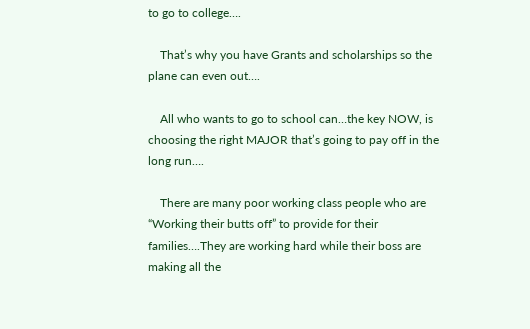to go to college….

    That’s why you have Grants and scholarships so the plane can even out….

    All who wants to go to school can…the key NOW, is choosing the right MAJOR that’s going to pay off in the long run….

    There are many poor working class people who are “Working their butts off” to provide for their families….They are working hard while their boss are making all the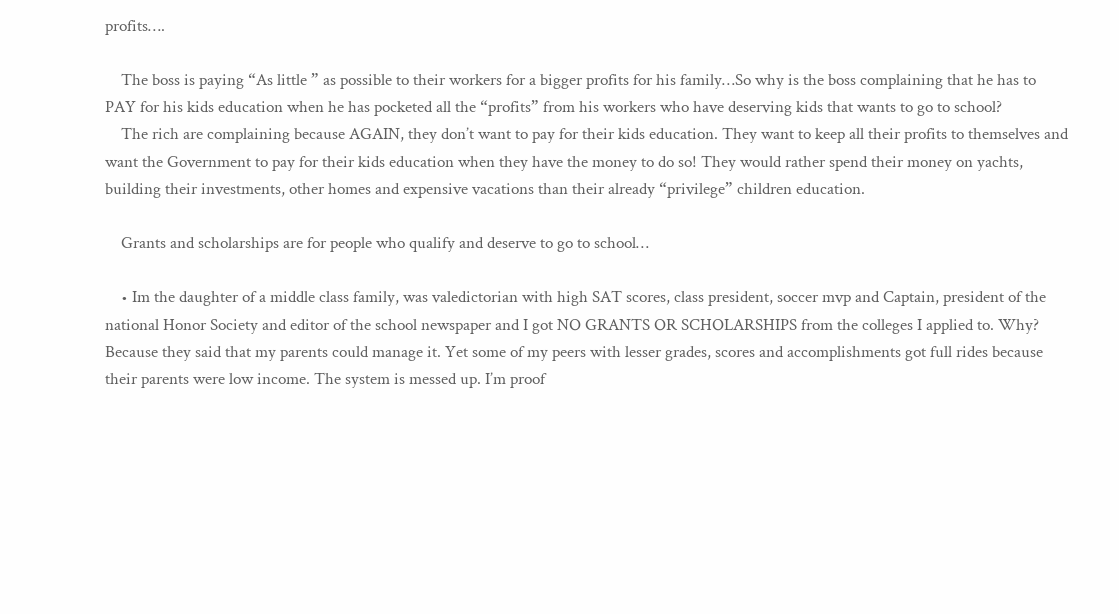profits….

    The boss is paying “As little ” as possible to their workers for a bigger profits for his family…So why is the boss complaining that he has to PAY for his kids education when he has pocketed all the “profits” from his workers who have deserving kids that wants to go to school?
    The rich are complaining because AGAIN, they don’t want to pay for their kids education. They want to keep all their profits to themselves and want the Government to pay for their kids education when they have the money to do so! They would rather spend their money on yachts, building their investments, other homes and expensive vacations than their already “privilege” children education.

    Grants and scholarships are for people who qualify and deserve to go to school…

    • Im the daughter of a middle class family, was valedictorian with high SAT scores, class president, soccer mvp and Captain, president of the national Honor Society and editor of the school newspaper and I got NO GRANTS OR SCHOLARSHIPS from the colleges I applied to. Why? Because they said that my parents could manage it. Yet some of my peers with lesser grades, scores and accomplishments got full rides because their parents were low income. The system is messed up. I’m proof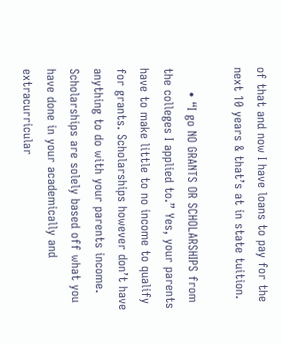of that and now I have loans to pay for the next 10 years & that’s at in state tuition.

      • “I go NO GRANTS OR SCHOLARSHIPS from the colleges I applied to.” Yes, your parents have to make little to no income to qualify for grants. Scholarships however don’t have anything to do with your parents income. Scholarships are solely based off what you have done in your academically and extracurricular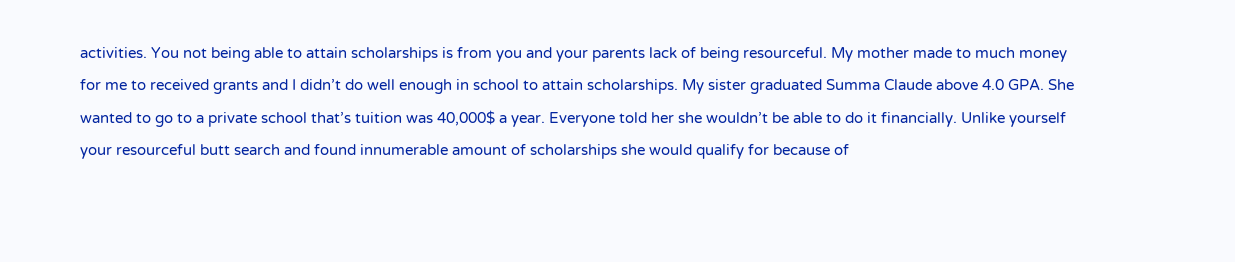activities. You not being able to attain scholarships is from you and your parents lack of being resourceful. My mother made to much money for me to received grants and I didn’t do well enough in school to attain scholarships. My sister graduated Summa Claude above 4.0 GPA. She wanted to go to a private school that’s tuition was 40,000$ a year. Everyone told her she wouldn’t be able to do it financially. Unlike yourself your resourceful butt search and found innumerable amount of scholarships she would qualify for because of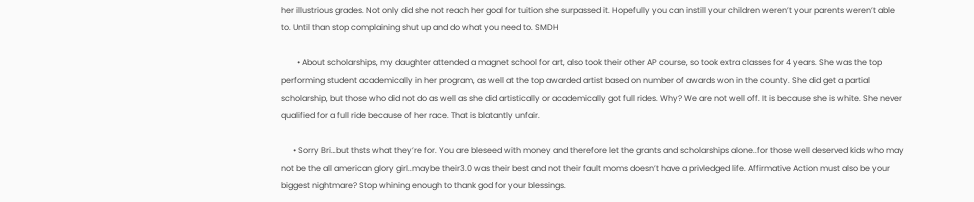her illustrious grades. Not only did she not reach her goal for tuition she surpassed it. Hopefully you can instill your children weren’t your parents weren’t able to. Until than stop complaining shut up and do what you need to. SMDH

        • About scholarships, my daughter attended a magnet school for art, also took their other AP course, so took extra classes for 4 years. She was the top performing student academically in her program, as well at the top awarded artist based on number of awards won in the county. She did get a partial scholarship, but those who did not do as well as she did artistically or academically got full rides. Why? We are not well off. It is because she is white. She never qualified for a full ride because of her race. That is blatantly unfair.

      • Sorry Bri…but thsts what they’re for. You are bleseed with money and therefore let the grants and scholarships alone..for those well deserved kids who may not be the all american glory girl..maybe their3.0 was their best and not their fault moms doesn’t have a privledged life. Affirmative Action must also be your biggest nightmare? Stop whining enough to thank god for your blessings.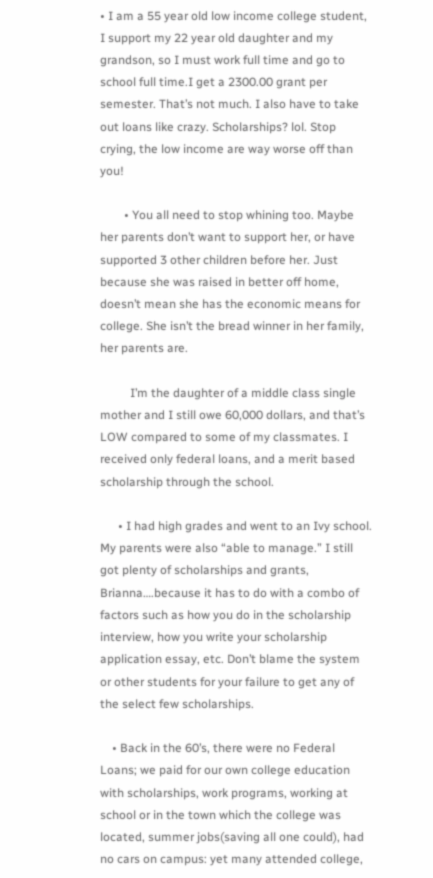• I am a 55 year old low income college student, I support my 22 year old daughter and my grandson, so I must work full time and go to school full time.I get a 2300.00 grant per semester. That’s not much. I also have to take out loans like crazy. Scholarships? lol. Stop crying, the low income are way worse off than you!

        • You all need to stop whining too. Maybe her parents don’t want to support her, or have supported 3 other children before her. Just because she was raised in better off home, doesn’t mean she has the economic means for college. She isn’t the bread winner in her family, her parents are.

          I’m the daughter of a middle class single mother and I still owe 60,000 dollars, and that’s LOW compared to some of my classmates. I received only federal loans, and a merit based scholarship through the school.

      • I had high grades and went to an Ivy school. My parents were also “able to manage.” I still got plenty of scholarships and grants, Brianna….because it has to do with a combo of factors such as how you do in the scholarship interview, how you write your scholarship application essay, etc. Don’t blame the system or other students for your failure to get any of the select few scholarships.

    • Back in the 60’s, there were no Federal Loans; we paid for our own college education with scholarships, work programs, working at school or in the town which the college was located, summer jobs(saving all one could), had no cars on campus: yet many attended college,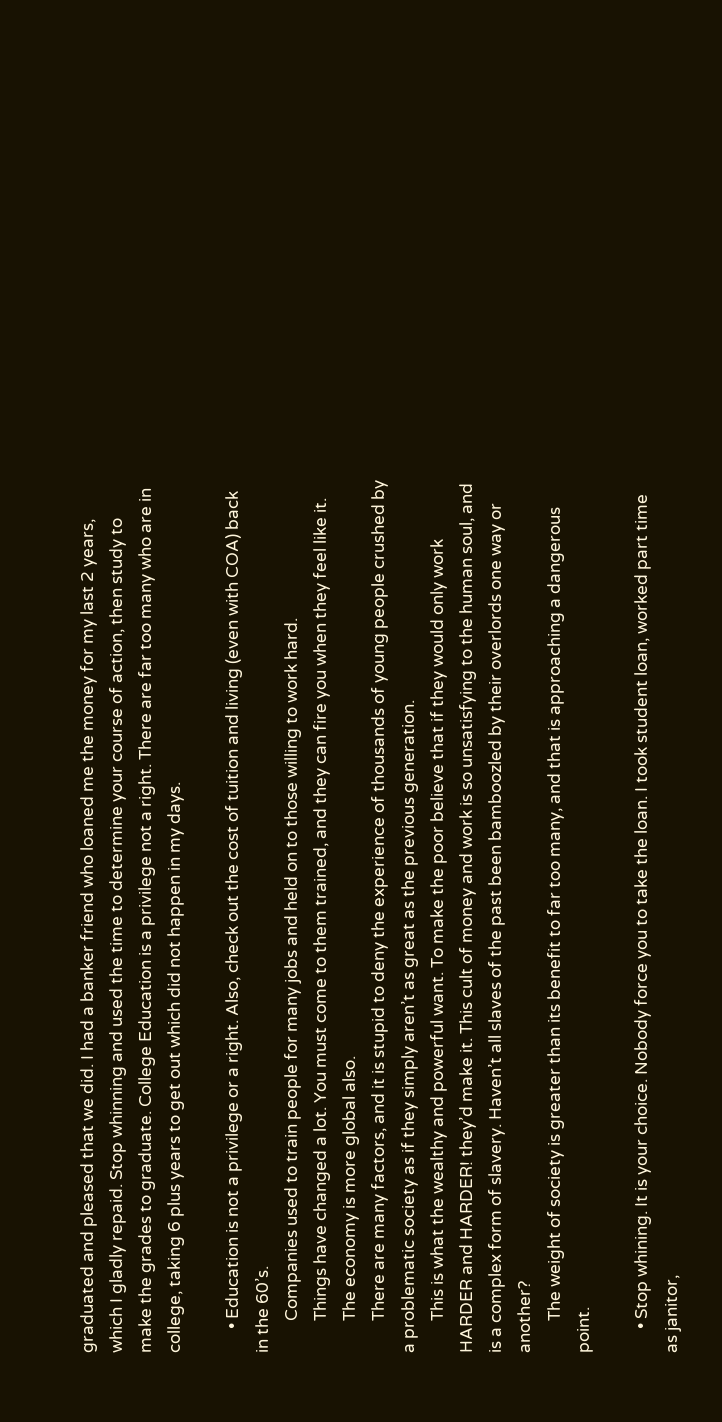graduated and pleased that we did. I had a banker friend who loaned me the money for my last 2 years, which I gladly repaid. Stop whinning and used the time to determine your course of action, then study to make the grades to graduate. College Education is a privilege not a right. There are far too many who are in college, taking 6 plus years to get out which did not happen in my days.

      • Education is not a privilege or a right. Also, check out the cost of tuition and living (even with COA) back in the 60’s.
        Companies used to train people for many jobs and held on to those willing to work hard.
        Things have changed a lot. You must come to them trained, and they can fire you when they feel like it.
        The economy is more global also.
        There are many factors, and it is stupid to deny the experience of thousands of young people crushed by a problematic society as if they simply aren’t as great as the previous generation.
        This is what the wealthy and powerful want. To make the poor believe that if they would only work HARDER and HARDER! they’d make it. This cult of money and work is so unsatisfying to the human soul, and is a complex form of slavery. Haven’t all slaves of the past been bamboozled by their overlords one way or another?
        The weight of society is greater than its benefit to far too many, and that is approaching a dangerous point.

      • Stop whining. It is your choice. Nobody force you to take the loan. I took student loan, worked part time as janitor,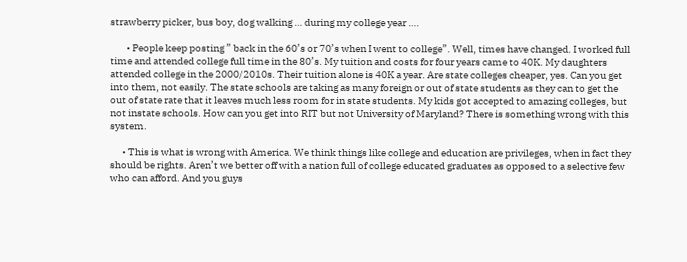strawberry picker, bus boy, dog walking … during my college year ….

        • People keep posting ” back in the 60’s or 70’s when I went to college”. Well, times have changed. I worked full time and attended college full time in the 80’s. My tuition and costs for four years came to 40K. My daughters attended college in the 2000/2010s. Their tuition alone is 40K a year. Are state colleges cheaper, yes. Can you get into them, not easily. The state schools are taking as many foreign or out of state students as they can to get the out of state rate that it leaves much less room for in state students. My kids got accepted to amazing colleges, but not instate schools. How can you get into RIT but not University of Maryland? There is something wrong with this system.

      • This is what is wrong with America. We think things like college and education are privileges, when in fact they should be rights. Aren’t we better off with a nation full of college educated graduates as opposed to a selective few who can afford. And you guys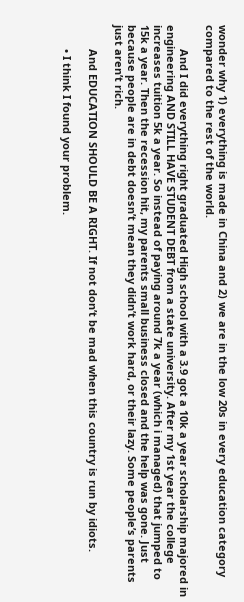wonder why 1) everything is made in China and 2) we are in the low 20s in every education category compared to the rest of the world.

        And I did everything right graduated High school with a 3.9 got a 10k a year scholarship majored in engineering AND STILL HAVE STUDENT DEBT from a state university. After my 1st year the college increases tuition 5k a year. So instead of paying around 7k a year (which i managed) that jumped to 15k a year. Then the recession hit, my parents small business closed and the help was gone. Just because people are in debt doesn’t mean they didn’t work hard, or their lazy. Some people’s parents just aren’t rich.

        And EDUCATION SHOULD BE A RIGHT. If not don’t be mad when this country is run by idiots.

        • I think I found your problem.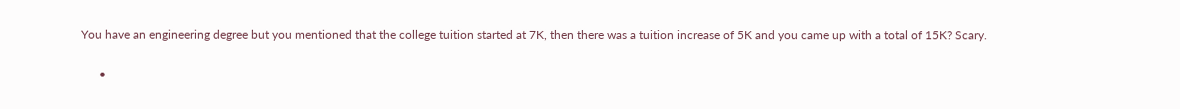You have an engineering degree but you mentioned that the college tuition started at 7K, then there was a tuition increase of 5K and you came up with a total of 15K? Scary.

      •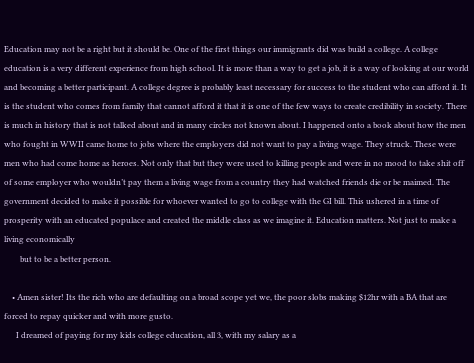Education may not be a right but it should be. One of the first things our immigrants did was build a college. A college education is a very different experience from high school. It is more than a way to get a job, it is a way of looking at our world and becoming a better participant. A college degree is probably least necessary for success to the student who can afford it. It is the student who comes from family that cannot afford it that it is one of the few ways to create credibility in society. There is much in history that is not talked about and in many circles not known about. I happened onto a book about how the men who fought in WWII came home to jobs where the employers did not want to pay a living wage. They struck. These were men who had come home as heroes. Not only that but they were used to killing people and were in no mood to take shit off of some employer who wouldn’t pay them a living wage from a country they had watched friends die or be maimed. The government decided to make it possible for whoever wanted to go to college with the GI bill. This ushered in a time of prosperity with an educated populace and created the middle class as we imagine it. Education matters. Not just to make a living economically
        but to be a better person.

    • Amen sister! Its the rich who are defaulting on a broad scope yet we, the poor slobs making $12hr with a BA that are forced to repay quicker and with more gusto.
      I dreamed of paying for my kids college education, all 3, with my salary as a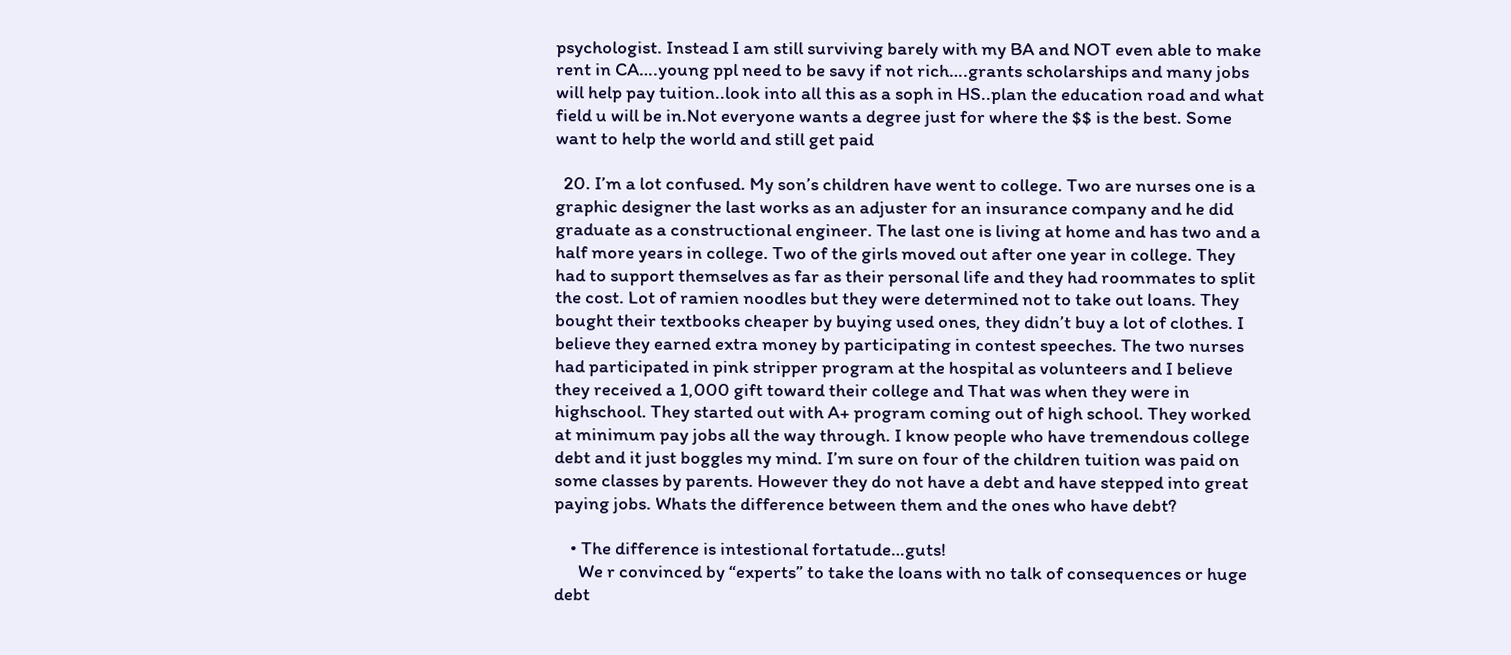psychologist. Instead I am still surviving barely with my BA and NOT even able to make rent in CA….young ppl need to be savy if not rich….grants scholarships and many jobs will help pay tuition..look into all this as a soph in HS..plan the education road and what field u will be in.Not everyone wants a degree just for where the $$ is the best. Some want to help the world and still get paid

  20. I’m a lot confused. My son’s children have went to college. Two are nurses one is a graphic designer the last works as an adjuster for an insurance company and he did graduate as a constructional engineer. The last one is living at home and has two and a half more years in college. Two of the girls moved out after one year in college. They had to support themselves as far as their personal life and they had roommates to split the cost. Lot of ramien noodles but they were determined not to take out loans. They bought their textbooks cheaper by buying used ones, they didn’t buy a lot of clothes. I believe they earned extra money by participating in contest speeches. The two nurses had participated in pink stripper program at the hospital as volunteers and I believe they received a 1,000 gift toward their college and That was when they were in highschool. They started out with A+ program coming out of high school. They worked at minimum pay jobs all the way through. I know people who have tremendous college debt and it just boggles my mind. I’m sure on four of the children tuition was paid on some classes by parents. However they do not have a debt and have stepped into great paying jobs. Whats the difference between them and the ones who have debt?

    • The difference is intestional fortatude…guts!
      We r convinced by “experts” to take the loans with no talk of consequences or huge debt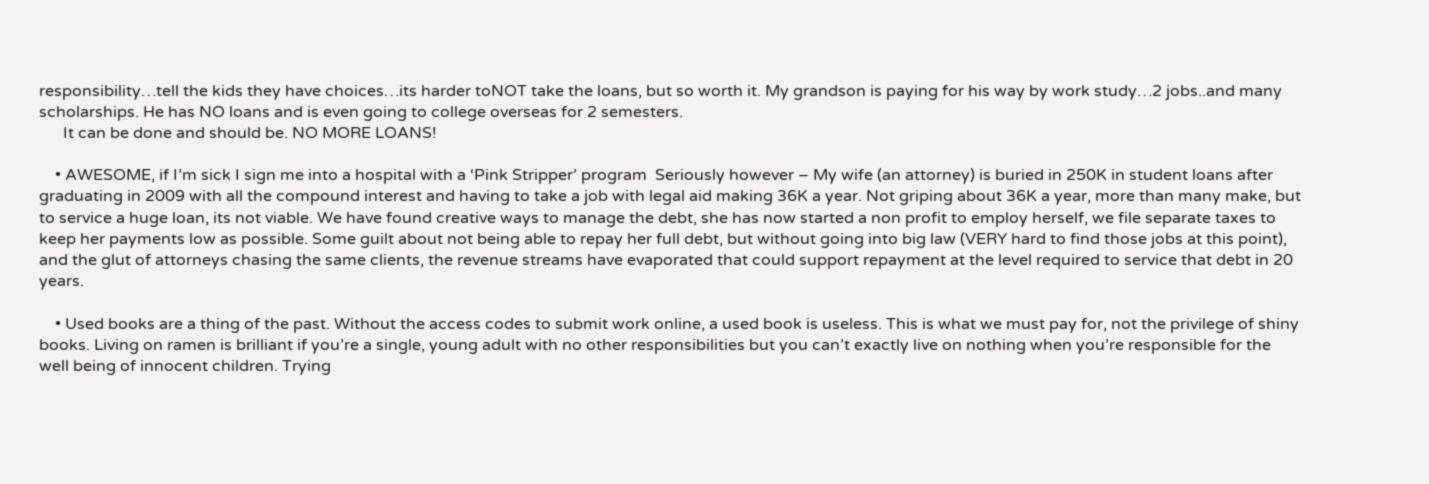responsibility…tell the kids they have choices…its harder toNOT take the loans, but so worth it. My grandson is paying for his way by work study…2 jobs..and many scholarships. He has NO loans and is even going to college overseas for 2 semesters.
      It can be done and should be. NO MORE LOANS!

    • AWESOME, if I’m sick I sign me into a hospital with a ‘Pink Stripper’ program  Seriously however – My wife (an attorney) is buried in 250K in student loans after graduating in 2009 with all the compound interest and having to take a job with legal aid making 36K a year. Not griping about 36K a year, more than many make, but to service a huge loan, its not viable. We have found creative ways to manage the debt, she has now started a non profit to employ herself, we file separate taxes to keep her payments low as possible. Some guilt about not being able to repay her full debt, but without going into big law (VERY hard to find those jobs at this point), and the glut of attorneys chasing the same clients, the revenue streams have evaporated that could support repayment at the level required to service that debt in 20 years.

    • Used books are a thing of the past. Without the access codes to submit work online, a used book is useless. This is what we must pay for, not the privilege of shiny books. Living on ramen is brilliant if you’re a single, young adult with no other responsibilities but you can’t exactly live on nothing when you’re responsible for the well being of innocent children. Trying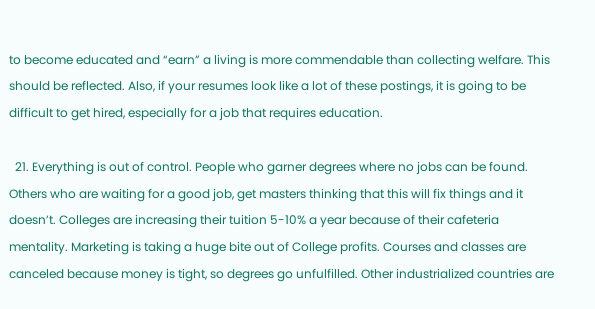to become educated and “earn” a living is more commendable than collecting welfare. This should be reflected. Also, if your resumes look like a lot of these postings, it is going to be difficult to get hired, especially for a job that requires education.

  21. Everything is out of control. People who garner degrees where no jobs can be found. Others who are waiting for a good job, get masters thinking that this will fix things and it doesn’t. Colleges are increasing their tuition 5-10% a year because of their cafeteria mentality. Marketing is taking a huge bite out of College profits. Courses and classes are canceled because money is tight, so degrees go unfulfilled. Other industrialized countries are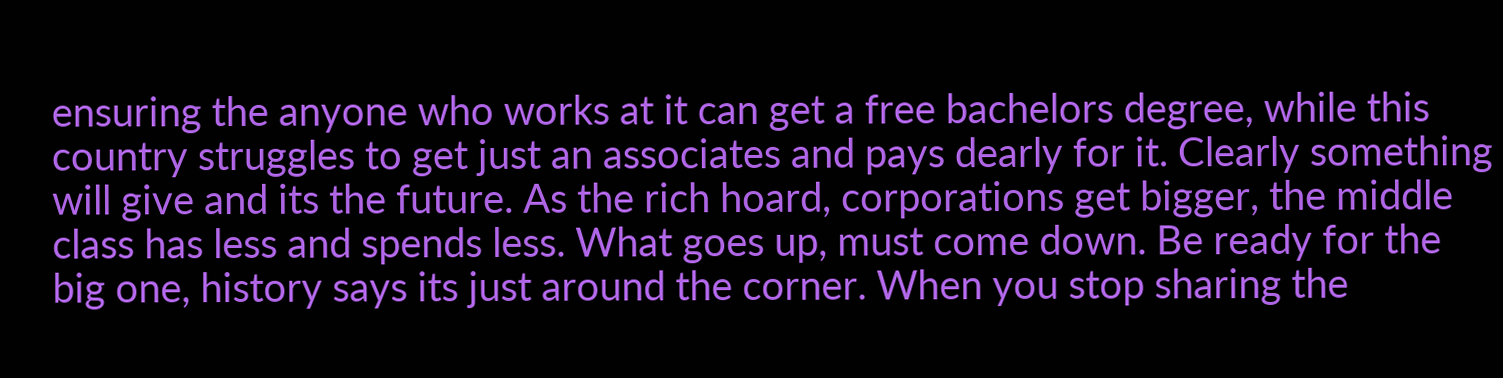ensuring the anyone who works at it can get a free bachelors degree, while this country struggles to get just an associates and pays dearly for it. Clearly something will give and its the future. As the rich hoard, corporations get bigger, the middle class has less and spends less. What goes up, must come down. Be ready for the big one, history says its just around the corner. When you stop sharing the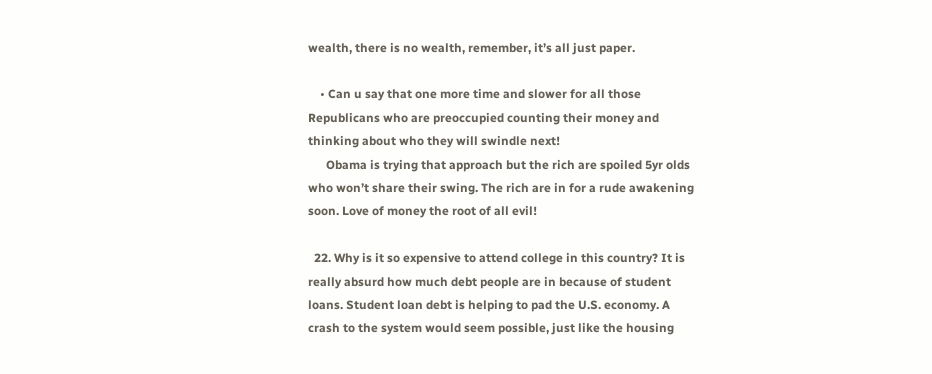wealth, there is no wealth, remember, it’s all just paper.

    • Can u say that one more time and slower for all those Republicans who are preoccupied counting their money and thinking about who they will swindle next!
      Obama is trying that approach but the rich are spoiled 5yr olds who won’t share their swing. The rich are in for a rude awakening soon. Love of money the root of all evil!

  22. Why is it so expensive to attend college in this country? It is really absurd how much debt people are in because of student loans. Student loan debt is helping to pad the U.S. economy. A crash to the system would seem possible, just like the housing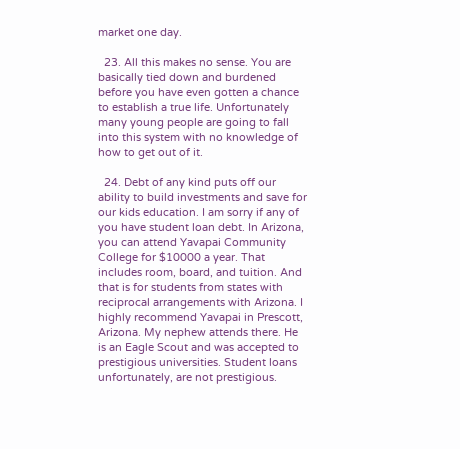market one day.

  23. All this makes no sense. You are basically tied down and burdened before you have even gotten a chance to establish a true life. Unfortunately many young people are going to fall into this system with no knowledge of how to get out of it.

  24. Debt of any kind puts off our ability to build investments and save for our kids education. I am sorry if any of you have student loan debt. In Arizona, you can attend Yavapai Community College for $10000 a year. That includes room, board, and tuition. And that is for students from states with reciprocal arrangements with Arizona. I highly recommend Yavapai in Prescott, Arizona. My nephew attends there. He is an Eagle Scout and was accepted to prestigious universities. Student loans unfortunately, are not prestigious.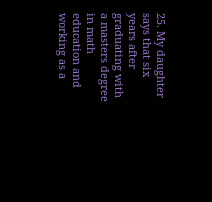25. My daughter says that six years after graduating with a masters degree in math education and working as a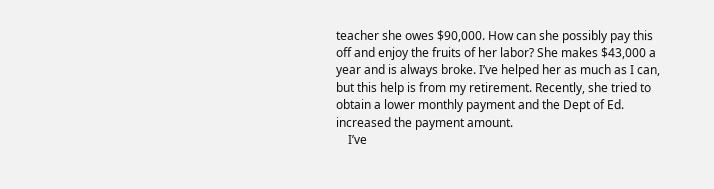teacher she owes $90,000. How can she possibly pay this off and enjoy the fruits of her labor? She makes $43,000 a year and is always broke. I’ve helped her as much as I can, but this help is from my retirement. Recently, she tried to obtain a lower monthly payment and the Dept of Ed. increased the payment amount.
    I’ve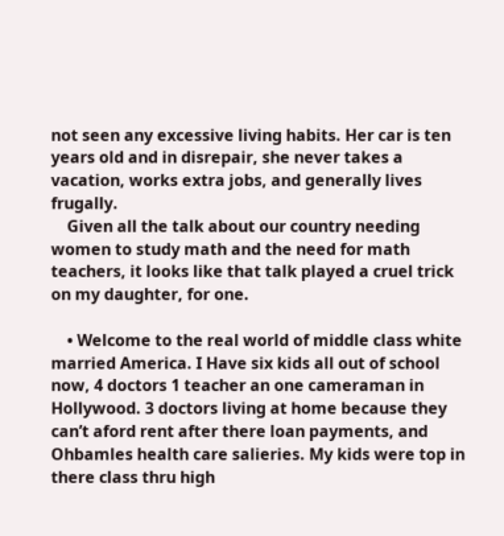not seen any excessive living habits. Her car is ten years old and in disrepair, she never takes a vacation, works extra jobs, and generally lives frugally.
    Given all the talk about our country needing women to study math and the need for math teachers, it looks like that talk played a cruel trick on my daughter, for one.

    • Welcome to the real world of middle class white married America. I Have six kids all out of school now, 4 doctors 1 teacher an one cameraman in Hollywood. 3 doctors living at home because they can’t aford rent after there loan payments, and Ohbamles health care salieries. My kids were top in there class thru high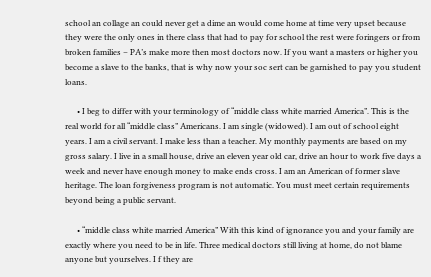school an collage an could never get a dime an would come home at time very upset because they were the only ones in there class that had to pay for school the rest were foringers or from broken families – PA’s make more then most doctors now. If you want a masters or higher you become a slave to the banks, that is why now your soc sert can be garnished to pay you student loans.

      • I beg to differ with your terminology of “middle class white married America”. This is the real world for all “middle class” Americans. I am single (widowed). I am out of school eight years. I am a civil servant. I make less than a teacher. My monthly payments are based on my gross salary. I live in a small house, drive an eleven year old car, drive an hour to work five days a week and never have enough money to make ends cross. I am an American of former slave heritage. The loan forgiveness program is not automatic. You must meet certain requirements beyond being a public servant.

      • “middle class white married America” With this kind of ignorance you and your family are exactly where you need to be in life. Three medical doctors still living at home, do not blame anyone but yourselves. I f they are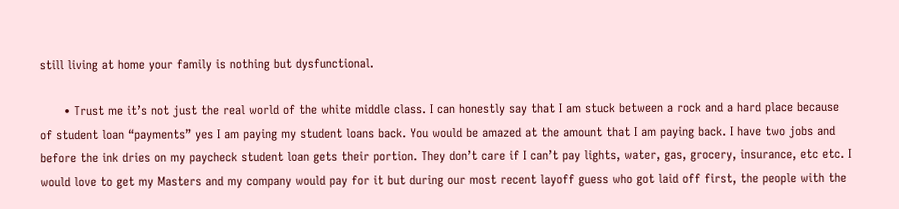still living at home your family is nothing but dysfunctional.

      • Trust me it’s not just the real world of the white middle class. I can honestly say that I am stuck between a rock and a hard place because of student loan “payments” yes I am paying my student loans back. You would be amazed at the amount that I am paying back. I have two jobs and before the ink dries on my paycheck student loan gets their portion. They don’t care if I can’t pay lights, water, gas, grocery, insurance, etc etc. I would love to get my Masters and my company would pay for it but during our most recent layoff guess who got laid off first, the people with the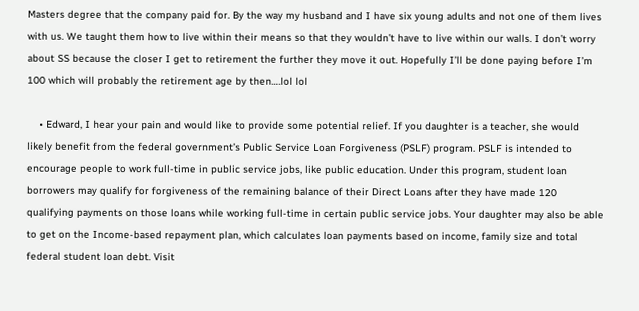Masters degree that the company paid for. By the way my husband and I have six young adults and not one of them lives with us. We taught them how to live within their means so that they wouldn’t have to live within our walls. I don’t worry about SS because the closer I get to retirement the further they move it out. Hopefully I’ll be done paying before I’m 100 which will probably the retirement age by then….lol lol

    • Edward, I hear your pain and would like to provide some potential relief. If you daughter is a teacher, she would likely benefit from the federal government’s Public Service Loan Forgiveness (PSLF) program. PSLF is intended to encourage people to work full-time in public service jobs, like public education. Under this program, student loan borrowers may qualify for forgiveness of the remaining balance of their Direct Loans after they have made 120 qualifying payments on those loans while working full-time in certain public service jobs. Your daughter may also be able to get on the Income-based repayment plan, which calculates loan payments based on income, family size and total federal student loan debt. Visit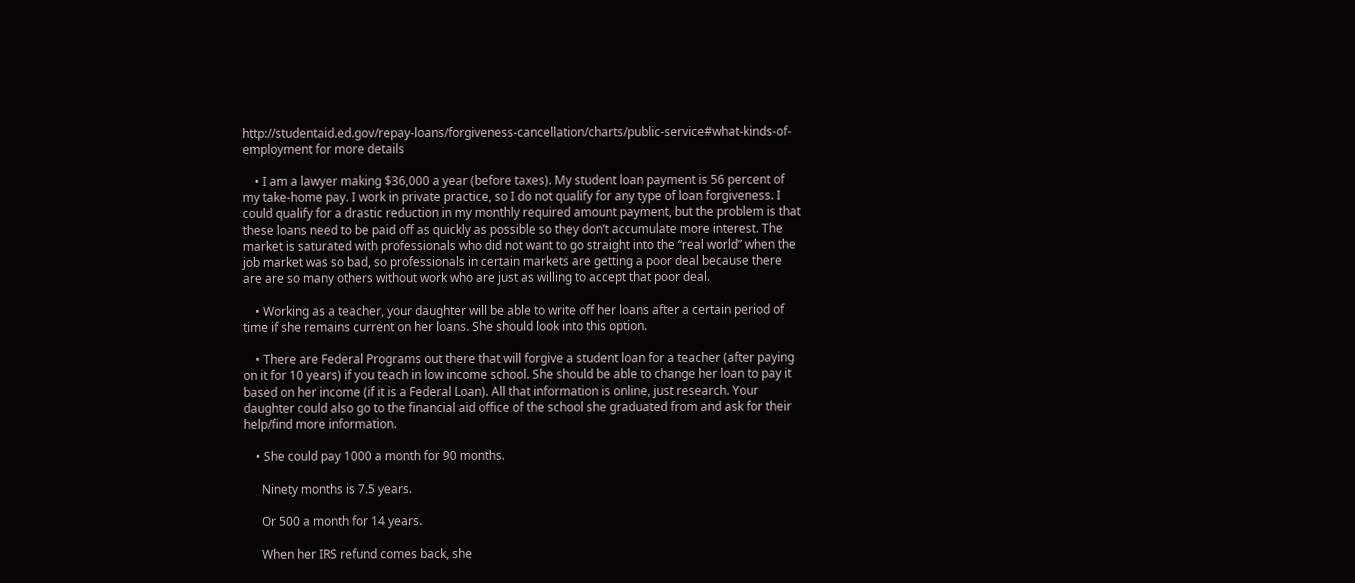http://studentaid.ed.gov/repay-loans/forgiveness-cancellation/charts/public-service#what-kinds-of-employment for more details

    • I am a lawyer making $36,000 a year (before taxes). My student loan payment is 56 percent of my take-home pay. I work in private practice, so I do not qualify for any type of loan forgiveness. I could qualify for a drastic reduction in my monthly required amount payment, but the problem is that these loans need to be paid off as quickly as possible so they don’t accumulate more interest. The market is saturated with professionals who did not want to go straight into the “real world” when the job market was so bad, so professionals in certain markets are getting a poor deal because there are are so many others without work who are just as willing to accept that poor deal.

    • Working as a teacher, your daughter will be able to write off her loans after a certain period of time if she remains current on her loans. She should look into this option.

    • There are Federal Programs out there that will forgive a student loan for a teacher (after paying on it for 10 years) if you teach in low income school. She should be able to change her loan to pay it based on her income (if it is a Federal Loan). All that information is online, just research. Your daughter could also go to the financial aid office of the school she graduated from and ask for their help/find more information.

    • She could pay 1000 a month for 90 months.

      Ninety months is 7.5 years.

      Or 500 a month for 14 years.

      When her IRS refund comes back, she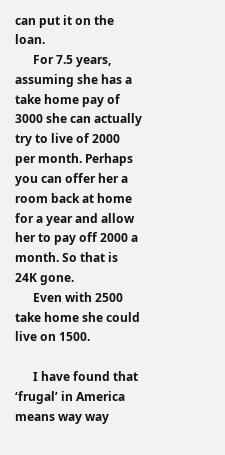can put it on the loan.
      For 7.5 years, assuming she has a take home pay of 3000 she can actually try to live of 2000 per month. Perhaps you can offer her a room back at home for a year and allow her to pay off 2000 a month. So that is 24K gone.
      Even with 2500 take home she could live on 1500.

      I have found that ‘frugal’ in America means way way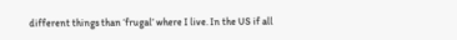different things than ‘frugal’ where I live. In the US if all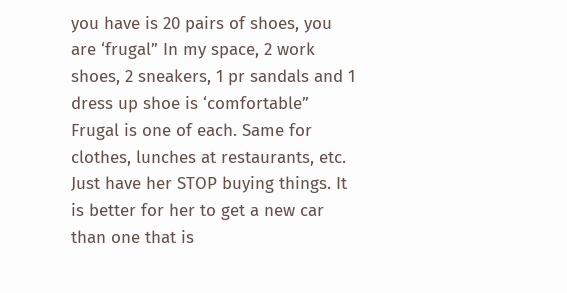you have is 20 pairs of shoes, you are ‘frugal” In my space, 2 work shoes, 2 sneakers, 1 pr sandals and 1 dress up shoe is ‘comfortable” Frugal is one of each. Same for clothes, lunches at restaurants, etc. Just have her STOP buying things. It is better for her to get a new car than one that is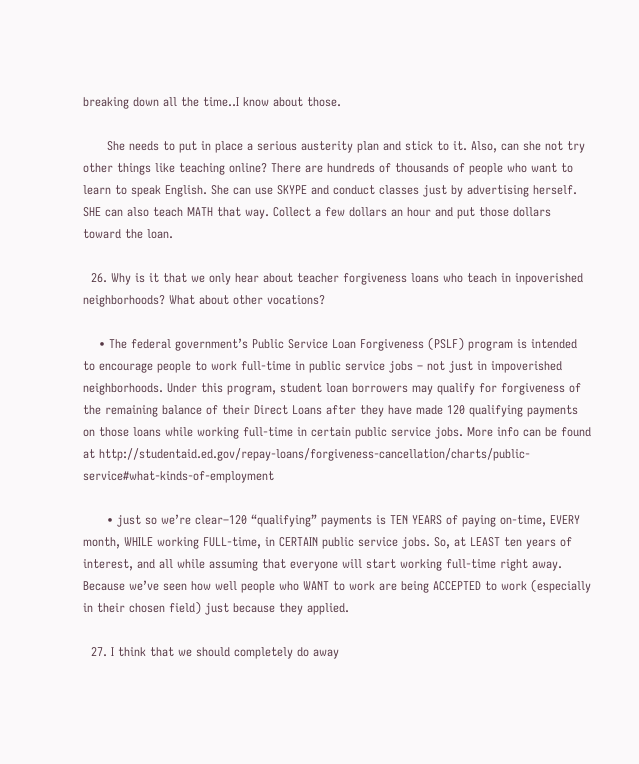breaking down all the time..I know about those.

      She needs to put in place a serious austerity plan and stick to it. Also, can she not try other things like teaching online? There are hundreds of thousands of people who want to learn to speak English. She can use SKYPE and conduct classes just by advertising herself. SHE can also teach MATH that way. Collect a few dollars an hour and put those dollars toward the loan.

  26. Why is it that we only hear about teacher forgiveness loans who teach in inpoverished neighborhoods? What about other vocations?

    • The federal government’s Public Service Loan Forgiveness (PSLF) program is intended to encourage people to work full-time in public service jobs – not just in impoverished neighborhoods. Under this program, student loan borrowers may qualify for forgiveness of the remaining balance of their Direct Loans after they have made 120 qualifying payments on those loans while working full-time in certain public service jobs. More info can be found at http://studentaid.ed.gov/repay-loans/forgiveness-cancellation/charts/public-service#what-kinds-of-employment

      • just so we’re clear–120 “qualifying” payments is TEN YEARS of paying on-time, EVERY month, WHILE working FULL-time, in CERTAIN public service jobs. So, at LEAST ten years of interest, and all while assuming that everyone will start working full-time right away. Because we’ve seen how well people who WANT to work are being ACCEPTED to work (especially in their chosen field) just because they applied.

  27. I think that we should completely do away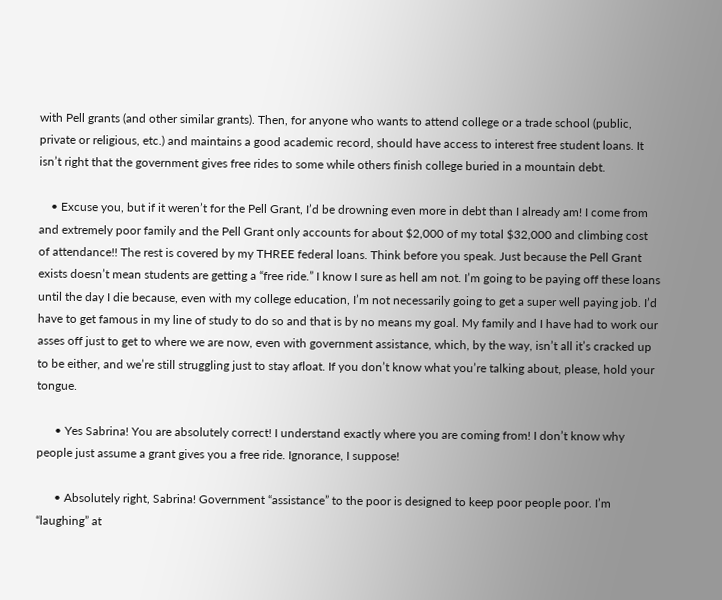with Pell grants (and other similar grants). Then, for anyone who wants to attend college or a trade school (public, private or religious, etc.) and maintains a good academic record, should have access to interest free student loans. It isn’t right that the government gives free rides to some while others finish college buried in a mountain debt.

    • Excuse you, but if it weren’t for the Pell Grant, I’d be drowning even more in debt than I already am! I come from and extremely poor family and the Pell Grant only accounts for about $2,000 of my total $32,000 and climbing cost of attendance!! The rest is covered by my THREE federal loans. Think before you speak. Just because the Pell Grant exists doesn’t mean students are getting a “free ride.” I know I sure as hell am not. I’m going to be paying off these loans until the day I die because, even with my college education, I’m not necessarily going to get a super well paying job. I’d have to get famous in my line of study to do so and that is by no means my goal. My family and I have had to work our asses off just to get to where we are now, even with government assistance, which, by the way, isn’t all it’s cracked up to be either, and we’re still struggling just to stay afloat. If you don’t know what you’re talking about, please, hold your tongue.

      • Yes Sabrina! You are absolutely correct! I understand exactly where you are coming from! I don’t know why people just assume a grant gives you a free ride. Ignorance, I suppose!

      • Absolutely right, Sabrina! Government “assistance” to the poor is designed to keep poor people poor. I’m “laughing” at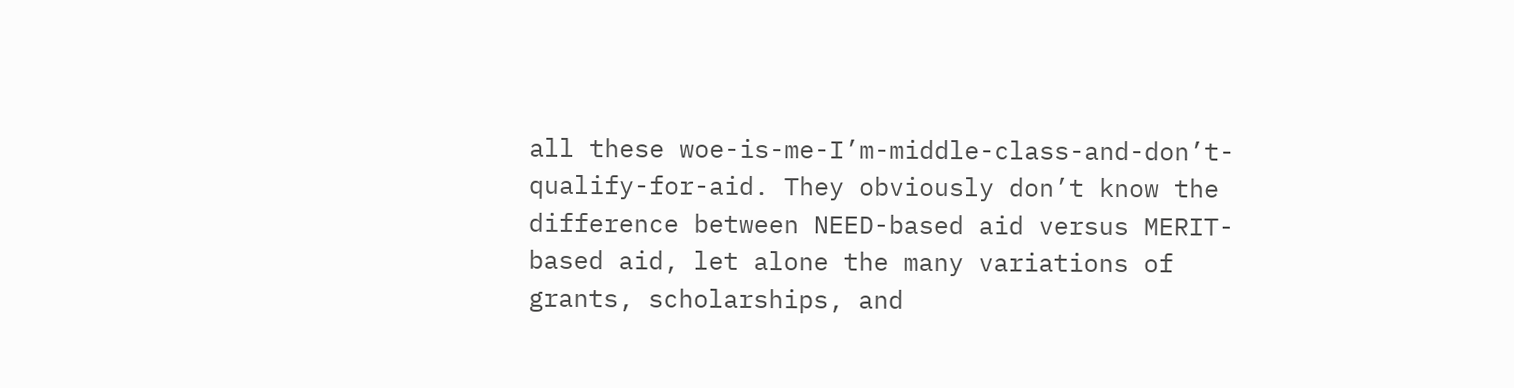all these woe-is-me-I’m-middle-class-and-don’t-qualify-for-aid. They obviously don’t know the difference between NEED-based aid versus MERIT-based aid, let alone the many variations of grants, scholarships, and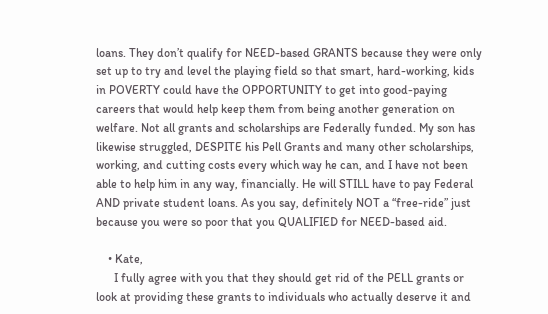loans. They don’t qualify for NEED-based GRANTS because they were only set up to try and level the playing field so that smart, hard-working, kids in POVERTY could have the OPPORTUNITY to get into good-paying careers that would help keep them from being another generation on welfare. Not all grants and scholarships are Federally funded. My son has likewise struggled, DESPITE his Pell Grants and many other scholarships, working, and cutting costs every which way he can, and I have not been able to help him in any way, financially. He will STILL have to pay Federal AND private student loans. As you say, definitely NOT a “free-ride” just because you were so poor that you QUALIFIED for NEED-based aid.

    • Kate,
      I fully agree with you that they should get rid of the PELL grants or look at providing these grants to individuals who actually deserve it and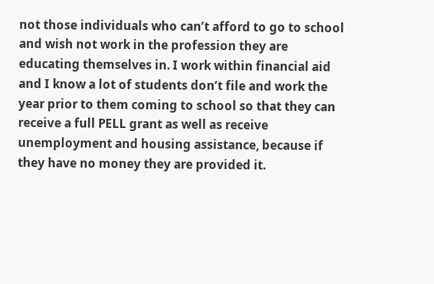not those individuals who can’t afford to go to school and wish not work in the profession they are educating themselves in. I work within financial aid and I know a lot of students don’t file and work the year prior to them coming to school so that they can receive a full PELL grant as well as receive unemployment and housing assistance, because if they have no money they are provided it.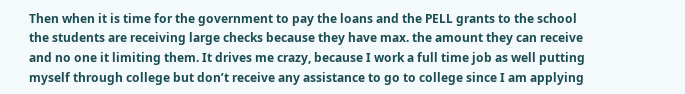Then when it is time for the government to pay the loans and the PELL grants to the school the students are receiving large checks because they have max. the amount they can receive and no one it limiting them. It drives me crazy, because I work a full time job as well putting myself through college but don’t receive any assistance to go to college since I am applying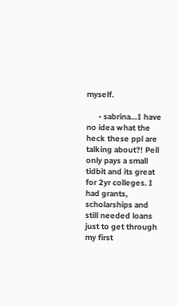myself.

      • sabrina…I have no idea what the heck these ppl are talking about?! Pell only pays a small tidbit and its great for 2yr colleges. I had grants, scholarships and still needed loans just to get through my first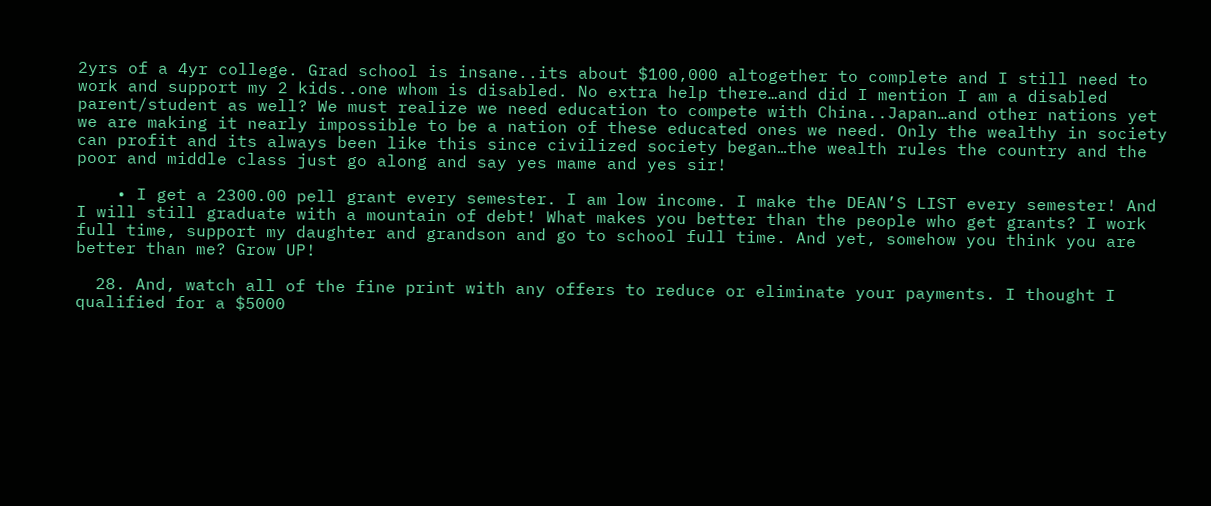2yrs of a 4yr college. Grad school is insane..its about $100,000 altogether to complete and I still need to work and support my 2 kids..one whom is disabled. No extra help there…and did I mention I am a disabled parent/student as well? We must realize we need education to compete with China..Japan…and other nations yet we are making it nearly impossible to be a nation of these educated ones we need. Only the wealthy in society can profit and its always been like this since civilized society began…the wealth rules the country and the poor and middle class just go along and say yes mame and yes sir!

    • I get a 2300.00 pell grant every semester. I am low income. I make the DEAN’S LIST every semester! And I will still graduate with a mountain of debt! What makes you better than the people who get grants? I work full time, support my daughter and grandson and go to school full time. And yet, somehow you think you are better than me? Grow UP!

  28. And, watch all of the fine print with any offers to reduce or eliminate your payments. I thought I qualified for a $5000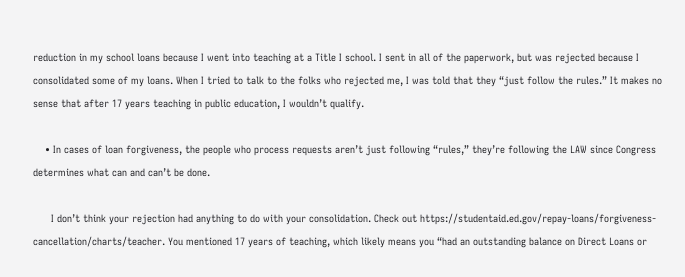reduction in my school loans because I went into teaching at a Title I school. I sent in all of the paperwork, but was rejected because I consolidated some of my loans. When I tried to talk to the folks who rejected me, I was told that they “just follow the rules.” It makes no sense that after 17 years teaching in public education, I wouldn’t qualify.

    • In cases of loan forgiveness, the people who process requests aren’t just following “rules,” they’re following the LAW since Congress determines what can and can’t be done.

      I don’t think your rejection had anything to do with your consolidation. Check out https://studentaid.ed.gov/repay-loans/forgiveness-cancellation/charts/teacher. You mentioned 17 years of teaching, which likely means you “had an outstanding balance on Direct Loans or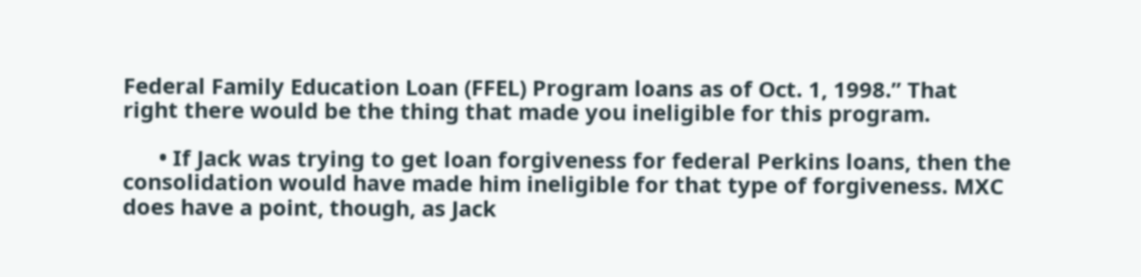Federal Family Education Loan (FFEL) Program loans as of Oct. 1, 1998.” That right there would be the thing that made you ineligible for this program.

      • If Jack was trying to get loan forgiveness for federal Perkins loans, then the consolidation would have made him ineligible for that type of forgiveness. MXC does have a point, though, as Jack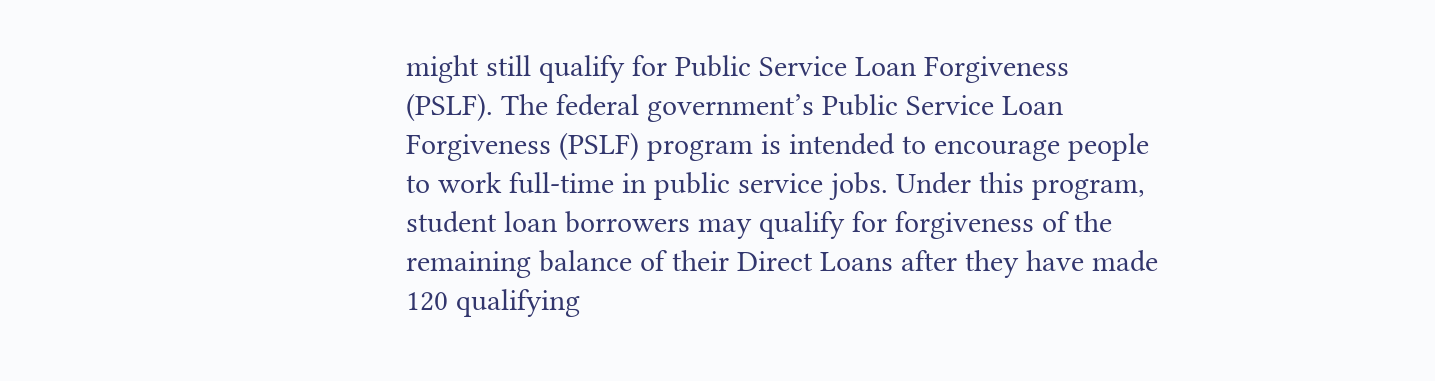might still qualify for Public Service Loan Forgiveness (PSLF). The federal government’s Public Service Loan Forgiveness (PSLF) program is intended to encourage people to work full-time in public service jobs. Under this program, student loan borrowers may qualify for forgiveness of the remaining balance of their Direct Loans after they have made 120 qualifying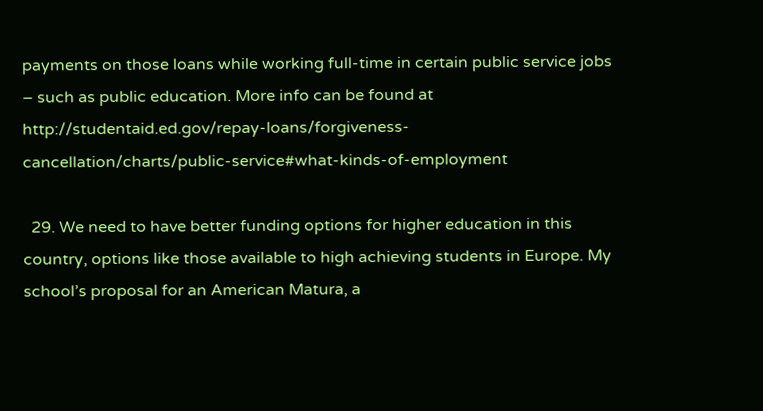payments on those loans while working full-time in certain public service jobs – such as public education. More info can be found at http://studentaid.ed.gov/repay-loans/forgiveness-cancellation/charts/public-service#what-kinds-of-employment

  29. We need to have better funding options for higher education in this country, options like those available to high achieving students in Europe. My school’s proposal for an American Matura, a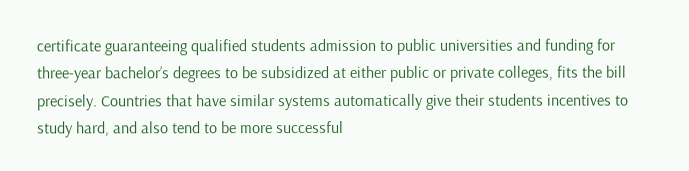certificate guaranteeing qualified students admission to public universities and funding for three-year bachelor’s degrees to be subsidized at either public or private colleges, fits the bill precisely. Countries that have similar systems automatically give their students incentives to study hard, and also tend to be more successful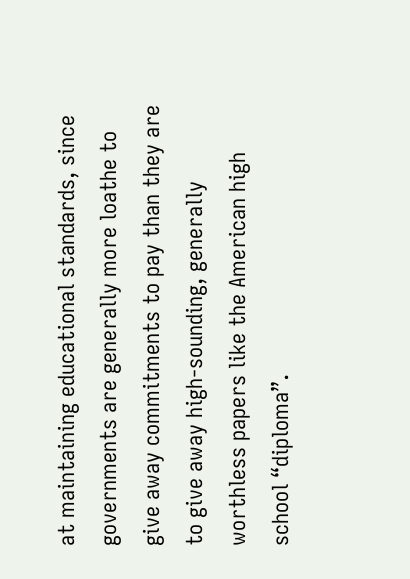at maintaining educational standards, since governments are generally more loathe to give away commitments to pay than they are to give away high-sounding, generally worthless papers like the American high school “diploma”.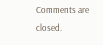Comments are closed.